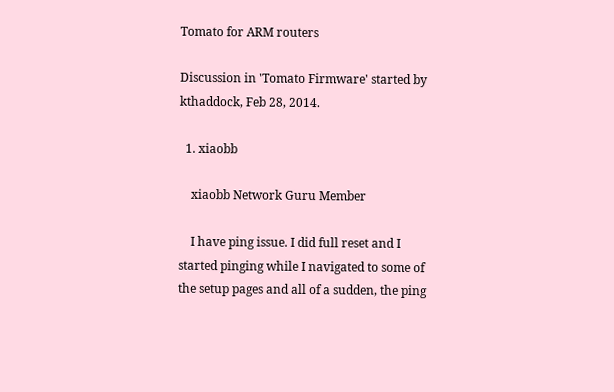Tomato for ARM routers

Discussion in 'Tomato Firmware' started by kthaddock, Feb 28, 2014.

  1. xiaobb

    xiaobb Network Guru Member

    I have ping issue. I did full reset and I started pinging while I navigated to some of the setup pages and all of a sudden, the ping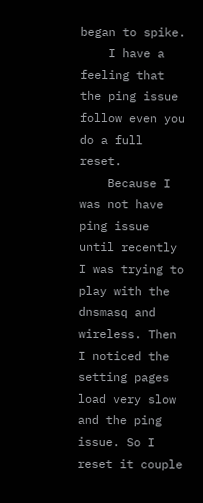began to spike.
    I have a feeling that the ping issue follow even you do a full reset.
    Because I was not have ping issue until recently I was trying to play with the dnsmasq and wireless. Then I noticed the setting pages load very slow and the ping issue. So I reset it couple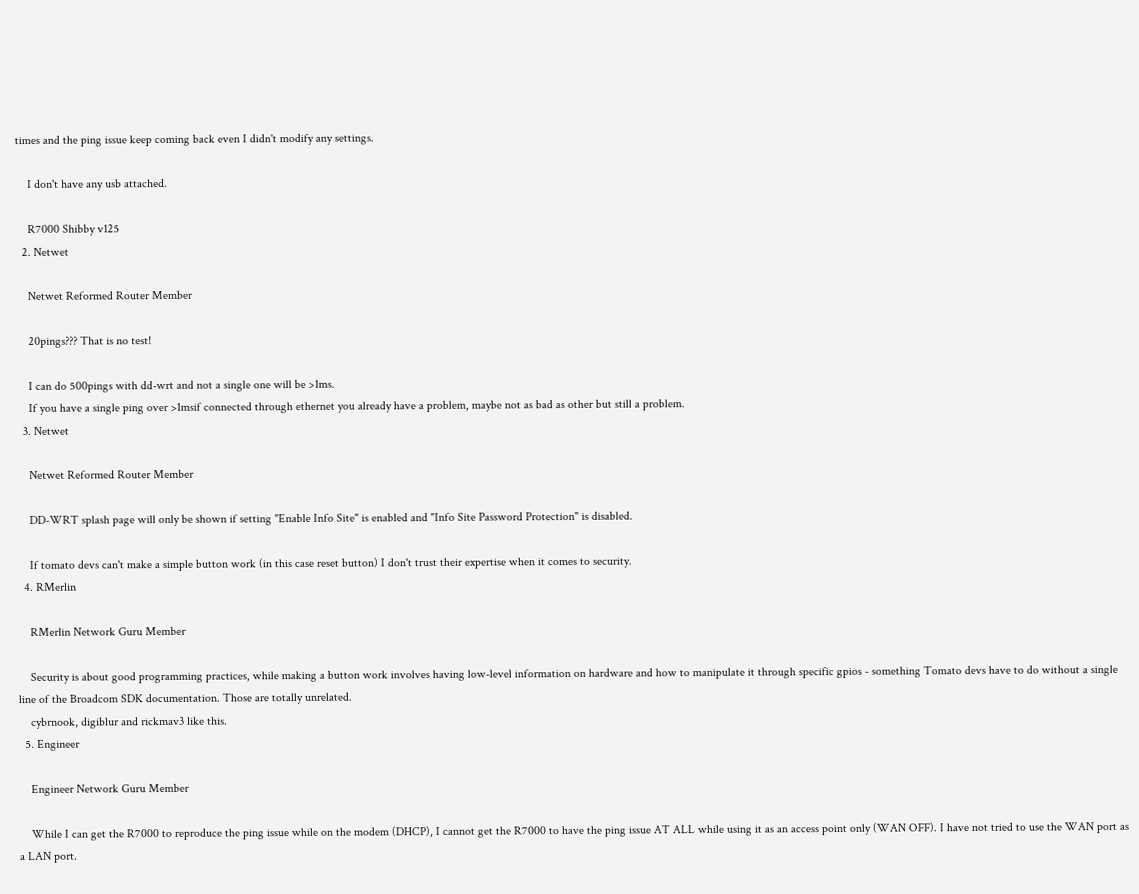times and the ping issue keep coming back even I didn't modify any settings.

    I don't have any usb attached.

    R7000 Shibby v125
  2. Netwet

    Netwet Reformed Router Member

    20pings??? That is no test!

    I can do 500pings with dd-wrt and not a single one will be >1ms.
    If you have a single ping over >1msif connected through ethernet you already have a problem, maybe not as bad as other but still a problem.
  3. Netwet

    Netwet Reformed Router Member

    DD-WRT splash page will only be shown if setting "Enable Info Site" is enabled and "Info Site Password Protection" is disabled.

    If tomato devs can't make a simple button work (in this case reset button) I don't trust their expertise when it comes to security.
  4. RMerlin

    RMerlin Network Guru Member

    Security is about good programming practices, while making a button work involves having low-level information on hardware and how to manipulate it through specific gpios - something Tomato devs have to do without a single line of the Broadcom SDK documentation. Those are totally unrelated.
    cybrnook, digiblur and rickmav3 like this.
  5. Engineer

    Engineer Network Guru Member

    While I can get the R7000 to reproduce the ping issue while on the modem (DHCP), I cannot get the R7000 to have the ping issue AT ALL while using it as an access point only (WAN OFF). I have not tried to use the WAN port as a LAN port.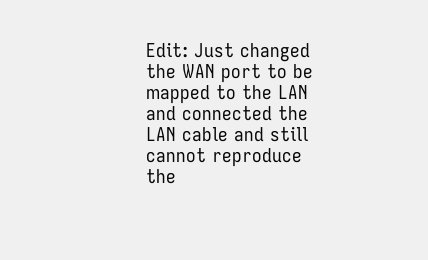Edit: Just changed the WAN port to be mapped to the LAN and connected the LAN cable and still cannot reproduce the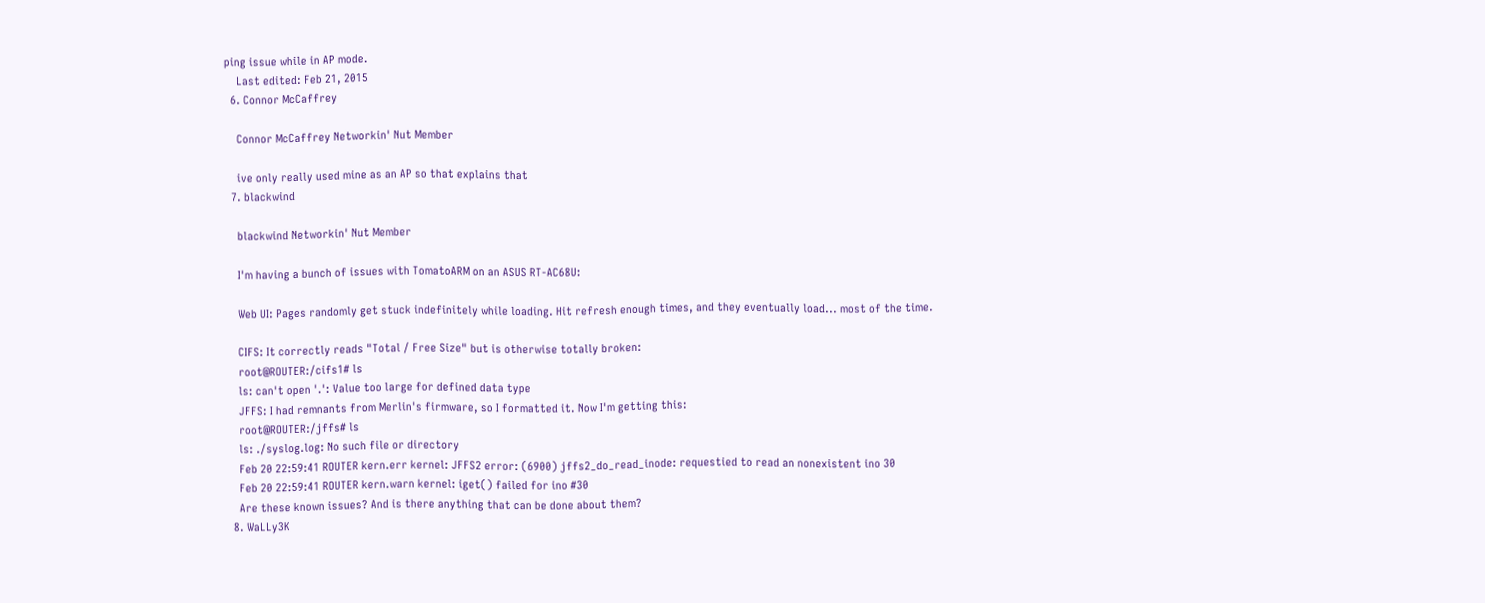ping issue while in AP mode.
    Last edited: Feb 21, 2015
  6. Connor McCaffrey

    Connor McCaffrey Networkin' Nut Member

    ive only really used mine as an AP so that explains that
  7. blackwind

    blackwind Networkin' Nut Member

    I'm having a bunch of issues with TomatoARM on an ASUS RT-AC68U:

    Web UI: Pages randomly get stuck indefinitely while loading. Hit refresh enough times, and they eventually load... most of the time.

    CIFS: It correctly reads "Total / Free Size" but is otherwise totally broken:
    root@ROUTER:/cifs1# ls
    ls: can't open '.': Value too large for defined data type
    JFFS: I had remnants from Merlin's firmware, so I formatted it. Now I'm getting this:
    root@ROUTER:/jffs# ls
    ls: ./syslog.log: No such file or directory
    Feb 20 22:59:41 ROUTER kern.err kernel: JFFS2 error: (6900) jffs2_do_read_inode: requestied to read an nonexistent ino 30
    Feb 20 22:59:41 ROUTER kern.warn kernel: iget() failed for ino #30
    Are these known issues? And is there anything that can be done about them?
  8. WaLLy3K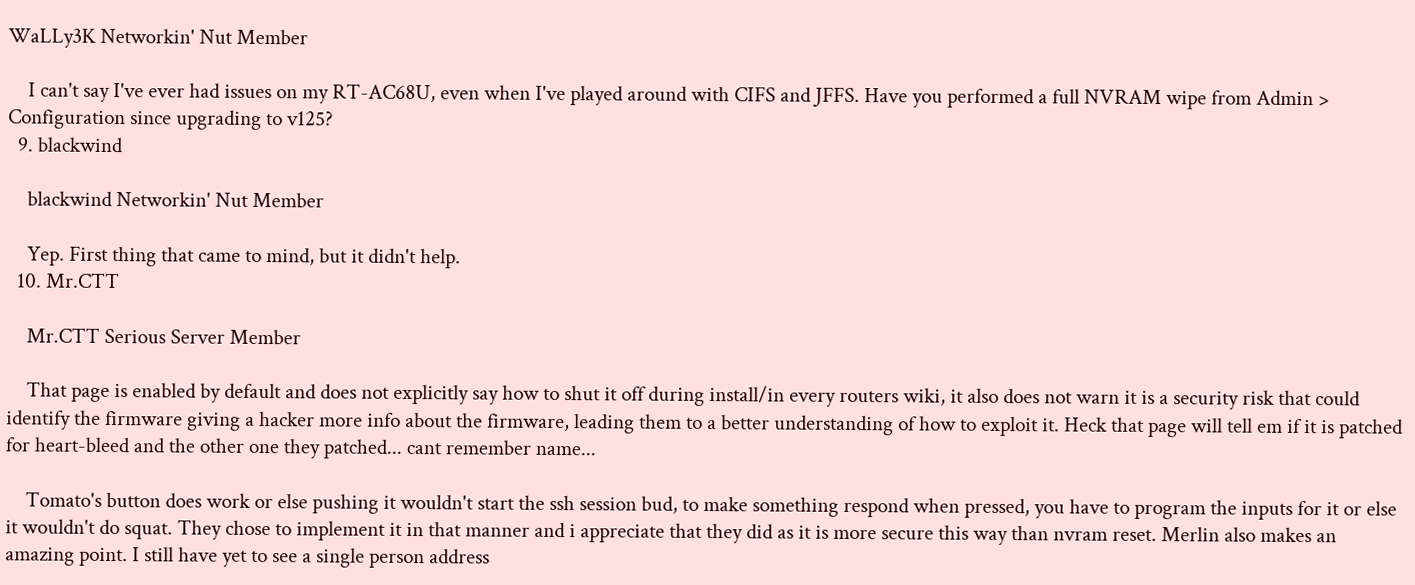WaLLy3K Networkin' Nut Member

    I can't say I've ever had issues on my RT-AC68U, even when I've played around with CIFS and JFFS. Have you performed a full NVRAM wipe from Admin > Configuration since upgrading to v125?
  9. blackwind

    blackwind Networkin' Nut Member

    Yep. First thing that came to mind, but it didn't help.
  10. Mr.CTT

    Mr.CTT Serious Server Member

    That page is enabled by default and does not explicitly say how to shut it off during install/in every routers wiki, it also does not warn it is a security risk that could identify the firmware giving a hacker more info about the firmware, leading them to a better understanding of how to exploit it. Heck that page will tell em if it is patched for heart-bleed and the other one they patched... cant remember name...

    Tomato's button does work or else pushing it wouldn't start the ssh session bud, to make something respond when pressed, you have to program the inputs for it or else it wouldn't do squat. They chose to implement it in that manner and i appreciate that they did as it is more secure this way than nvram reset. Merlin also makes an amazing point. I still have yet to see a single person address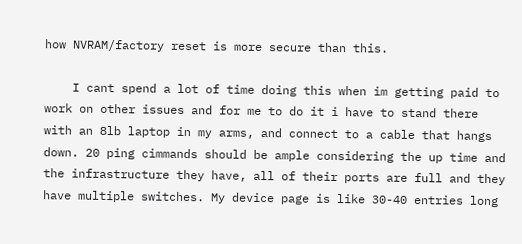how NVRAM/factory reset is more secure than this.

    I cant spend a lot of time doing this when im getting paid to work on other issues and for me to do it i have to stand there with an 8lb laptop in my arms, and connect to a cable that hangs down. 20 ping cimmands should be ample considering the up time and the infrastructure they have, all of their ports are full and they have multiple switches. My device page is like 30-40 entries long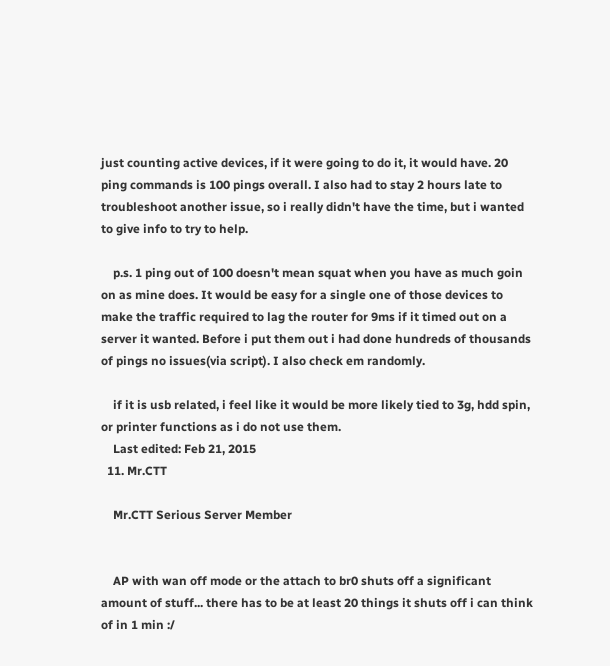just counting active devices, if it were going to do it, it would have. 20 ping commands is 100 pings overall. I also had to stay 2 hours late to troubleshoot another issue, so i really didn't have the time, but i wanted to give info to try to help.

    p.s. 1 ping out of 100 doesn't mean squat when you have as much goin on as mine does. It would be easy for a single one of those devices to make the traffic required to lag the router for 9ms if it timed out on a server it wanted. Before i put them out i had done hundreds of thousands of pings no issues(via script). I also check em randomly.

    if it is usb related, i feel like it would be more likely tied to 3g, hdd spin, or printer functions as i do not use them.
    Last edited: Feb 21, 2015
  11. Mr.CTT

    Mr.CTT Serious Server Member


    AP with wan off mode or the attach to br0 shuts off a significant amount of stuff... there has to be at least 20 things it shuts off i can think of in 1 min :/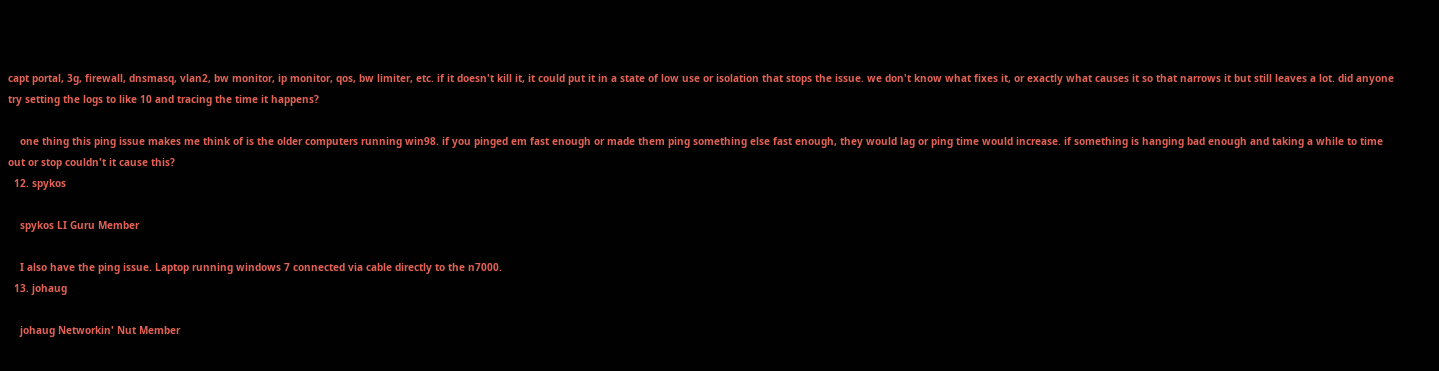capt portal, 3g, firewall, dnsmasq, vlan2, bw monitor, ip monitor, qos, bw limiter, etc. if it doesn't kill it, it could put it in a state of low use or isolation that stops the issue. we don't know what fixes it, or exactly what causes it so that narrows it but still leaves a lot. did anyone try setting the logs to like 10 and tracing the time it happens?

    one thing this ping issue makes me think of is the older computers running win98. if you pinged em fast enough or made them ping something else fast enough, they would lag or ping time would increase. if something is hanging bad enough and taking a while to time out or stop couldn't it cause this?
  12. spykos

    spykos LI Guru Member

    I also have the ping issue. Laptop running windows 7 connected via cable directly to the n7000.
  13. johaug

    johaug Networkin' Nut Member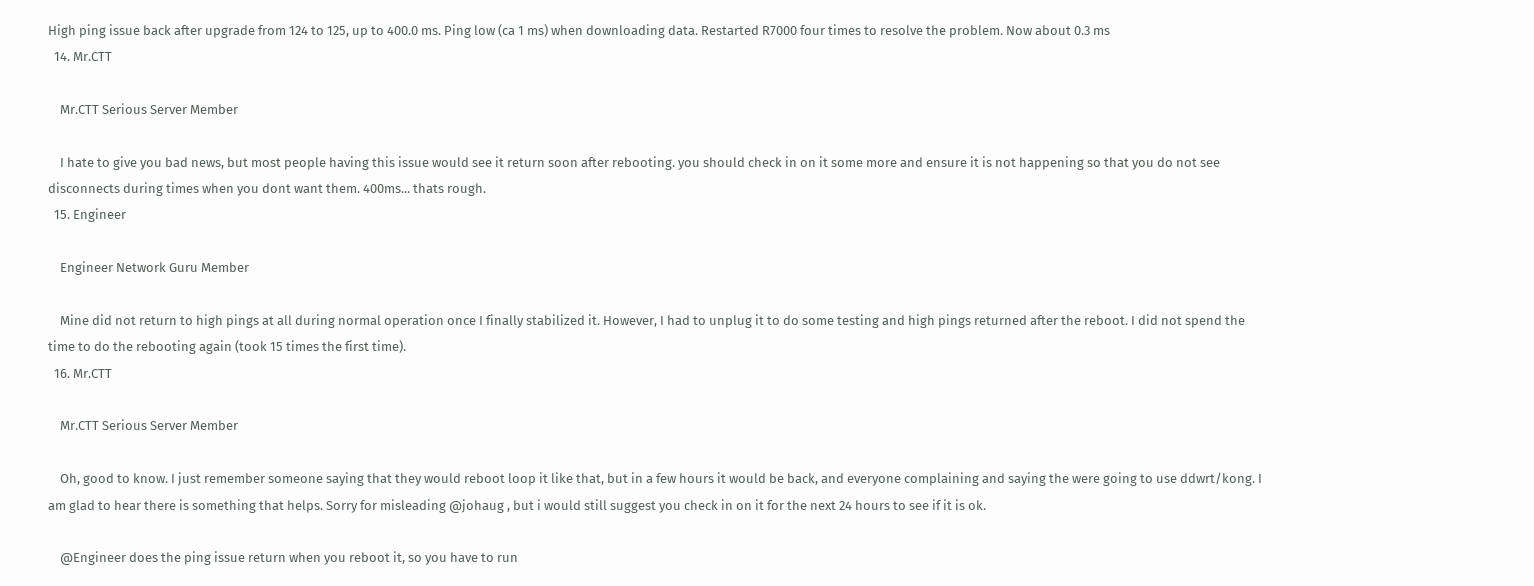High ping issue back after upgrade from 124 to 125, up to 400.0 ms. Ping low (ca 1 ms) when downloading data. Restarted R7000 four times to resolve the problem. Now about 0.3 ms
  14. Mr.CTT

    Mr.CTT Serious Server Member

    I hate to give you bad news, but most people having this issue would see it return soon after rebooting. you should check in on it some more and ensure it is not happening so that you do not see disconnects during times when you dont want them. 400ms... thats rough.
  15. Engineer

    Engineer Network Guru Member

    Mine did not return to high pings at all during normal operation once I finally stabilized it. However, I had to unplug it to do some testing and high pings returned after the reboot. I did not spend the time to do the rebooting again (took 15 times the first time).
  16. Mr.CTT

    Mr.CTT Serious Server Member

    Oh, good to know. I just remember someone saying that they would reboot loop it like that, but in a few hours it would be back, and everyone complaining and saying the were going to use ddwrt/kong. I am glad to hear there is something that helps. Sorry for misleading @johaug , but i would still suggest you check in on it for the next 24 hours to see if it is ok.

    @Engineer does the ping issue return when you reboot it, so you have to run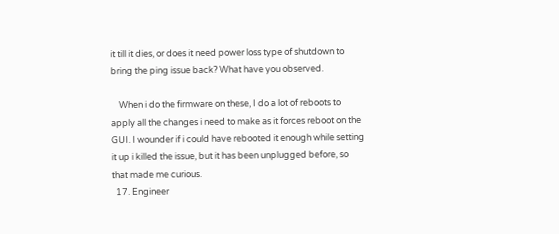it till it dies, or does it need power loss type of shutdown to bring the ping issue back? What have you observed.

    When i do the firmware on these, I do a lot of reboots to apply all the changes i need to make as it forces reboot on the GUI. I wounder if i could have rebooted it enough while setting it up i killed the issue, but it has been unplugged before, so that made me curious.
  17. Engineer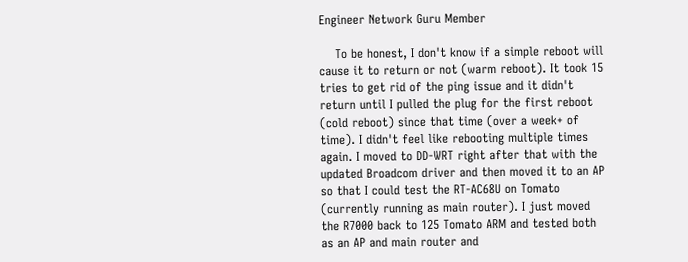Engineer Network Guru Member

    To be honest, I don't know if a simple reboot will cause it to return or not (warm reboot). It took 15 tries to get rid of the ping issue and it didn't return until I pulled the plug for the first reboot (cold reboot) since that time (over a week+ of time). I didn't feel like rebooting multiple times again. I moved to DD-WRT right after that with the updated Broadcom driver and then moved it to an AP so that I could test the RT-AC68U on Tomato (currently running as main router). I just moved the R7000 back to 125 Tomato ARM and tested both as an AP and main router and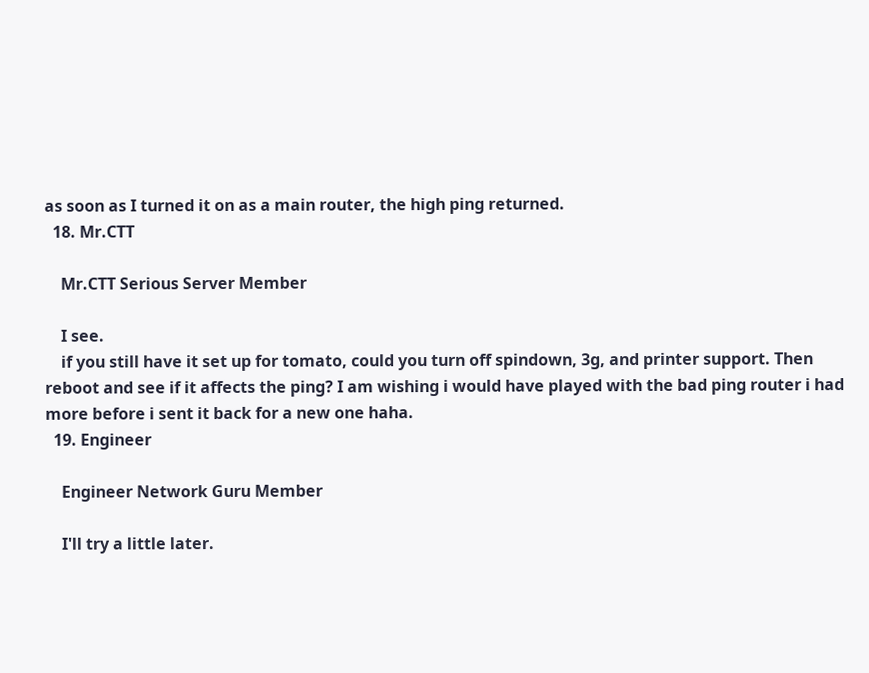as soon as I turned it on as a main router, the high ping returned.
  18. Mr.CTT

    Mr.CTT Serious Server Member

    I see.
    if you still have it set up for tomato, could you turn off spindown, 3g, and printer support. Then reboot and see if it affects the ping? I am wishing i would have played with the bad ping router i had more before i sent it back for a new one haha.
  19. Engineer

    Engineer Network Guru Member

    I'll try a little later.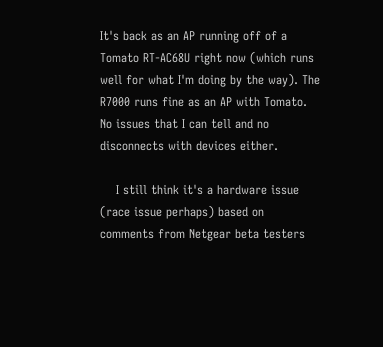It's back as an AP running off of a Tomato RT-AC68U right now (which runs well for what I'm doing by the way). The R7000 runs fine as an AP with Tomato. No issues that I can tell and no disconnects with devices either.

    I still think it's a hardware issue (race issue perhaps) based on comments from Netgear beta testers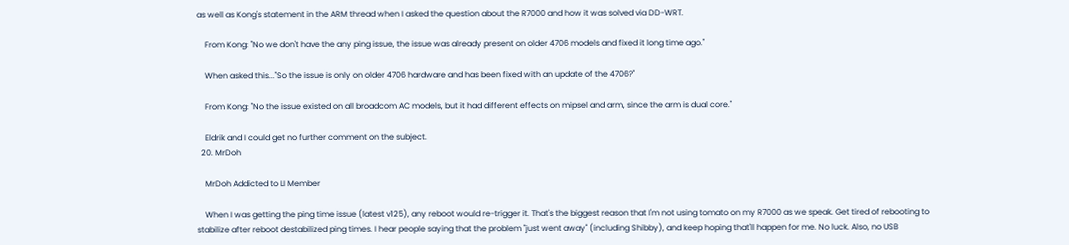as well as Kong's statement in the ARM thread when I asked the question about the R7000 and how it was solved via DD-WRT.

    From Kong: "No we don't have the any ping issue, the issue was already present on older 4706 models and fixed it long time ago."

    When asked this..."So the issue is only on older 4706 hardware and has been fixed with an update of the 4706?"

    From Kong: "No the issue existed on all broadcom AC models, but it had different effects on mipsel and arm, since the arm is dual core."

    Eldrik and I could get no further comment on the subject.
  20. MrDoh

    MrDoh Addicted to LI Member

    When I was getting the ping time issue (latest v125), any reboot would re-trigger it. That's the biggest reason that I'm not using tomato on my R7000 as we speak. Get tired of rebooting to stabilize after reboot destabilized ping times. I hear people saying that the problem "just went away" (including Shibby), and keep hoping that'll happen for me. No luck. Also, no USB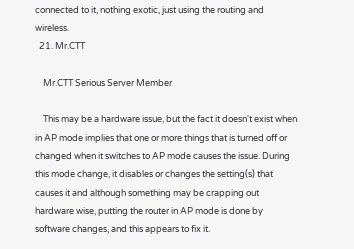connected to it, nothing exotic, just using the routing and wireless.
  21. Mr.CTT

    Mr.CTT Serious Server Member

    This may be a hardware issue, but the fact it doesn't exist when in AP mode implies that one or more things that is turned off or changed when it switches to AP mode causes the issue. During this mode change, it disables or changes the setting(s) that causes it and although something may be crapping out hardware wise, putting the router in AP mode is done by software changes, and this appears to fix it.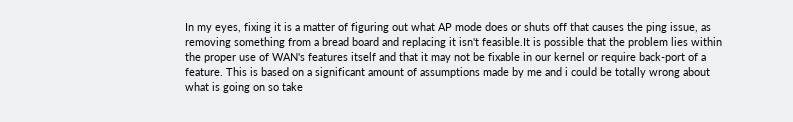In my eyes, fixing it is a matter of figuring out what AP mode does or shuts off that causes the ping issue, as removing something from a bread board and replacing it isn't feasible.It is possible that the problem lies within the proper use of WAN's features itself and that it may not be fixable in our kernel or require back-port of a feature. This is based on a significant amount of assumptions made by me and i could be totally wrong about what is going on so take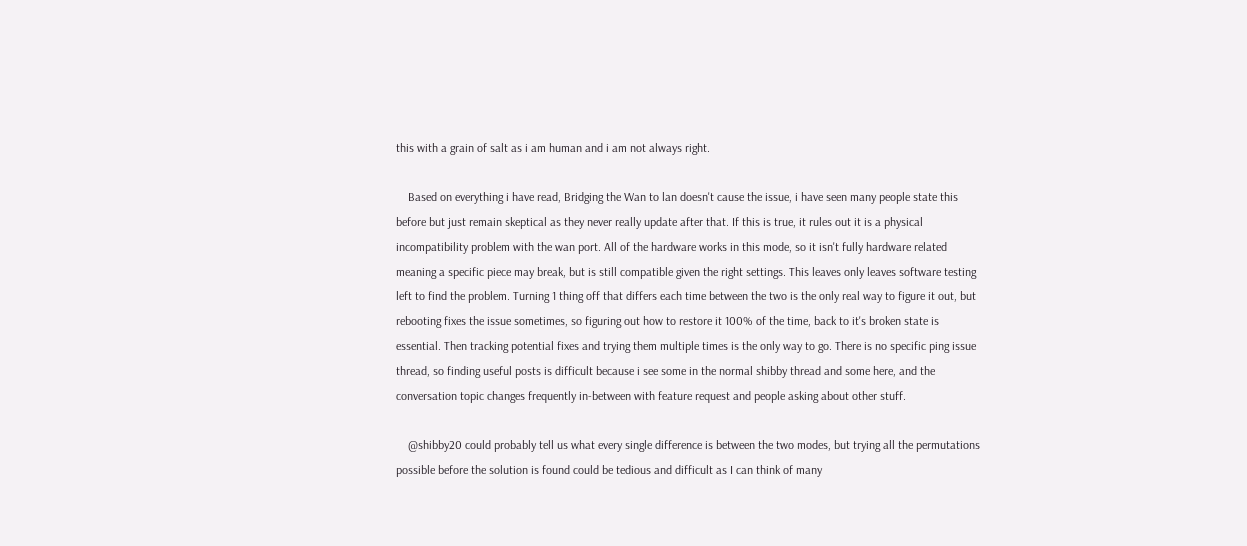this with a grain of salt as i am human and i am not always right.

    Based on everything i have read, Bridging the Wan to lan doesn't cause the issue, i have seen many people state this before but just remain skeptical as they never really update after that. If this is true, it rules out it is a physical incompatibility problem with the wan port. All of the hardware works in this mode, so it isn't fully hardware related meaning a specific piece may break, but is still compatible given the right settings. This leaves only leaves software testing left to find the problem. Turning 1 thing off that differs each time between the two is the only real way to figure it out, but rebooting fixes the issue sometimes, so figuring out how to restore it 100% of the time, back to it's broken state is essential. Then tracking potential fixes and trying them multiple times is the only way to go. There is no specific ping issue thread, so finding useful posts is difficult because i see some in the normal shibby thread and some here, and the conversation topic changes frequently in-between with feature request and people asking about other stuff.

    @shibby20 could probably tell us what every single difference is between the two modes, but trying all the permutations possible before the solution is found could be tedious and difficult as I can think of many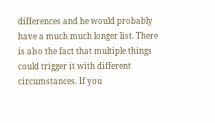differences and he would probably have a much much longer list. There is also the fact that multiple things could trigger it with different circumstances. If you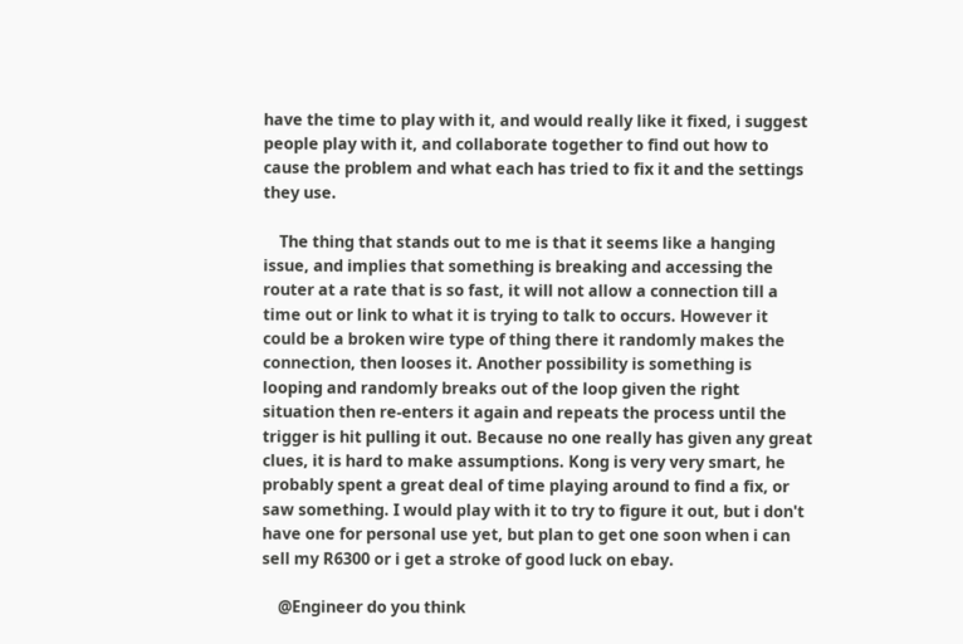have the time to play with it, and would really like it fixed, i suggest people play with it, and collaborate together to find out how to cause the problem and what each has tried to fix it and the settings they use.

    The thing that stands out to me is that it seems like a hanging issue, and implies that something is breaking and accessing the router at a rate that is so fast, it will not allow a connection till a time out or link to what it is trying to talk to occurs. However it could be a broken wire type of thing there it randomly makes the connection, then looses it. Another possibility is something is looping and randomly breaks out of the loop given the right situation then re-enters it again and repeats the process until the trigger is hit pulling it out. Because no one really has given any great clues, it is hard to make assumptions. Kong is very very smart, he probably spent a great deal of time playing around to find a fix, or saw something. I would play with it to try to figure it out, but i don't have one for personal use yet, but plan to get one soon when i can sell my R6300 or i get a stroke of good luck on ebay.

    @Engineer do you think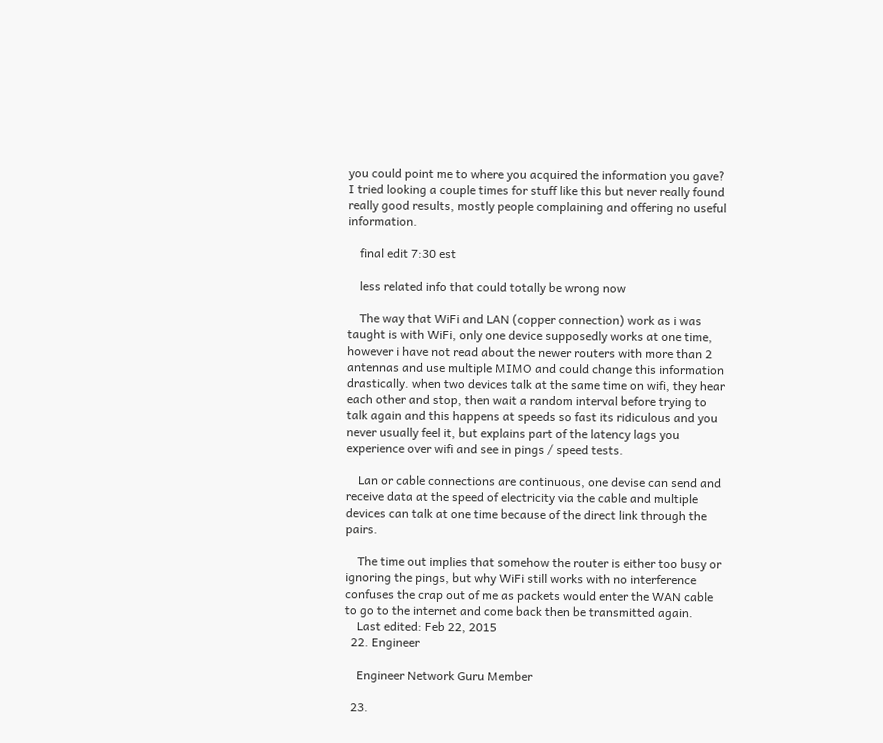you could point me to where you acquired the information you gave? I tried looking a couple times for stuff like this but never really found really good results, mostly people complaining and offering no useful information.

    final edit 7:30 est

    less related info that could totally be wrong now

    The way that WiFi and LAN (copper connection) work as i was taught is with WiFi, only one device supposedly works at one time, however i have not read about the newer routers with more than 2 antennas and use multiple MIMO and could change this information drastically. when two devices talk at the same time on wifi, they hear each other and stop, then wait a random interval before trying to talk again and this happens at speeds so fast its ridiculous and you never usually feel it, but explains part of the latency lags you experience over wifi and see in pings / speed tests.

    Lan or cable connections are continuous, one devise can send and receive data at the speed of electricity via the cable and multiple devices can talk at one time because of the direct link through the pairs.

    The time out implies that somehow the router is either too busy or ignoring the pings, but why WiFi still works with no interference confuses the crap out of me as packets would enter the WAN cable to go to the internet and come back then be transmitted again.
    Last edited: Feb 22, 2015
  22. Engineer

    Engineer Network Guru Member

  23.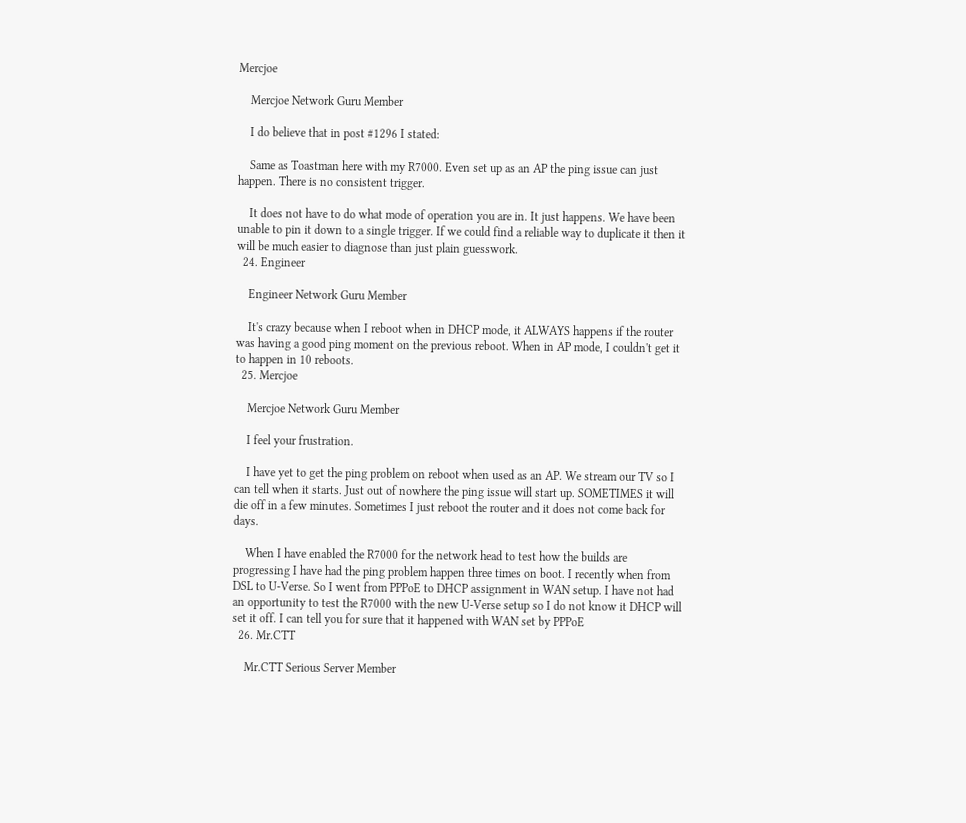Mercjoe

    Mercjoe Network Guru Member

    I do believe that in post #1296 I stated:

    Same as Toastman here with my R7000. Even set up as an AP the ping issue can just happen. There is no consistent trigger.

    It does not have to do what mode of operation you are in. It just happens. We have been unable to pin it down to a single trigger. If we could find a reliable way to duplicate it then it will be much easier to diagnose than just plain guesswork.
  24. Engineer

    Engineer Network Guru Member

    It's crazy because when I reboot when in DHCP mode, it ALWAYS happens if the router was having a good ping moment on the previous reboot. When in AP mode, I couldn't get it to happen in 10 reboots.
  25. Mercjoe

    Mercjoe Network Guru Member

    I feel your frustration.

    I have yet to get the ping problem on reboot when used as an AP. We stream our TV so I can tell when it starts. Just out of nowhere the ping issue will start up. SOMETIMES it will die off in a few minutes. Sometimes I just reboot the router and it does not come back for days.

    When I have enabled the R7000 for the network head to test how the builds are progressing I have had the ping problem happen three times on boot. I recently when from DSL to U-Verse. So I went from PPPoE to DHCP assignment in WAN setup. I have not had an opportunity to test the R7000 with the new U-Verse setup so I do not know it DHCP will set it off. I can tell you for sure that it happened with WAN set by PPPoE
  26. Mr.CTT

    Mr.CTT Serious Server Member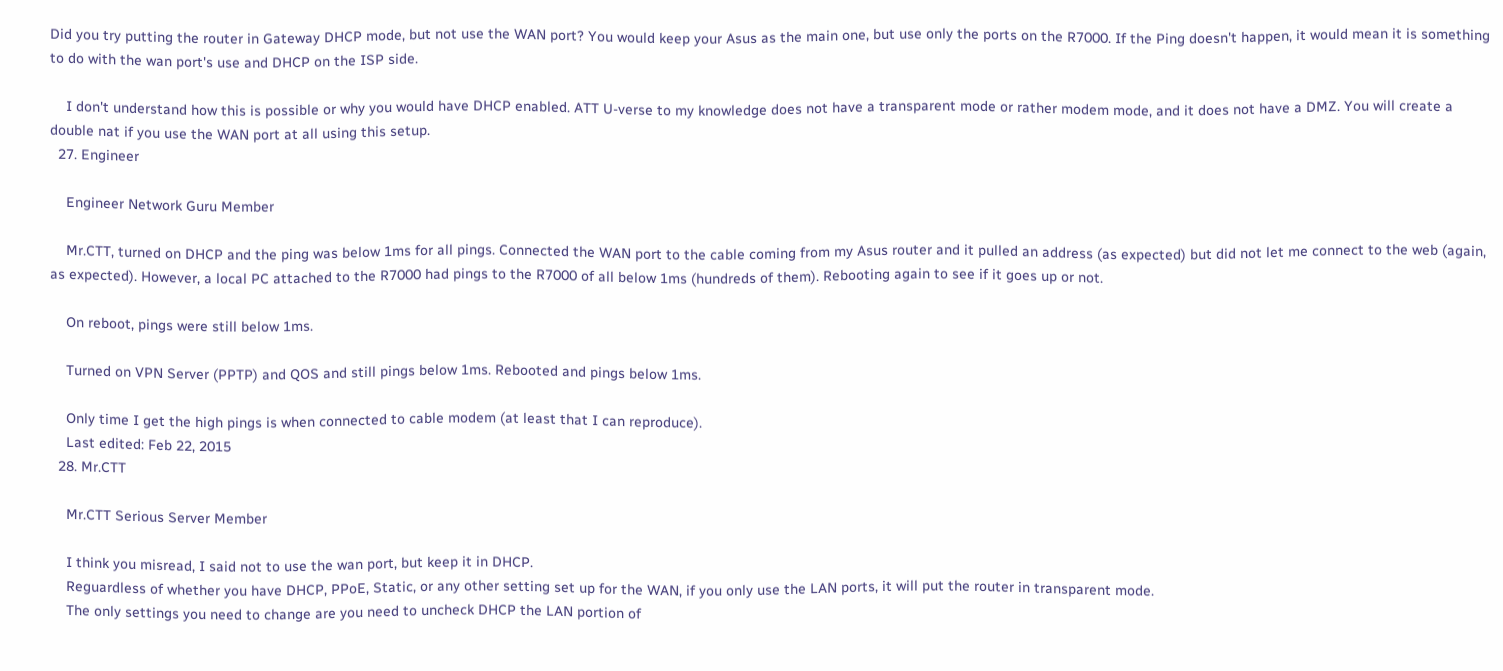Did you try putting the router in Gateway DHCP mode, but not use the WAN port? You would keep your Asus as the main one, but use only the ports on the R7000. If the Ping doesn't happen, it would mean it is something to do with the wan port's use and DHCP on the ISP side.

    I don't understand how this is possible or why you would have DHCP enabled. ATT U-verse to my knowledge does not have a transparent mode or rather modem mode, and it does not have a DMZ. You will create a double nat if you use the WAN port at all using this setup.
  27. Engineer

    Engineer Network Guru Member

    Mr.CTT, turned on DHCP and the ping was below 1ms for all pings. Connected the WAN port to the cable coming from my Asus router and it pulled an address (as expected) but did not let me connect to the web (again, as expected). However, a local PC attached to the R7000 had pings to the R7000 of all below 1ms (hundreds of them). Rebooting again to see if it goes up or not.

    On reboot, pings were still below 1ms.

    Turned on VPN Server (PPTP) and QOS and still pings below 1ms. Rebooted and pings below 1ms.

    Only time I get the high pings is when connected to cable modem (at least that I can reproduce).
    Last edited: Feb 22, 2015
  28. Mr.CTT

    Mr.CTT Serious Server Member

    I think you misread, I said not to use the wan port, but keep it in DHCP.
    Reguardless of whether you have DHCP, PPoE, Static, or any other setting set up for the WAN, if you only use the LAN ports, it will put the router in transparent mode.
    The only settings you need to change are you need to uncheck DHCP the LAN portion of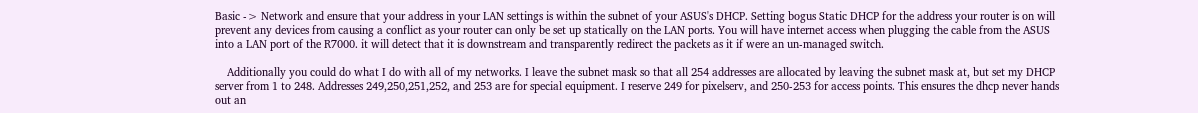Basic -> Network and ensure that your address in your LAN settings is within the subnet of your ASUS's DHCP. Setting bogus Static DHCP for the address your router is on will prevent any devices from causing a conflict as your router can only be set up statically on the LAN ports. You will have internet access when plugging the cable from the ASUS into a LAN port of the R7000. it will detect that it is downstream and transparently redirect the packets as it if were an un-managed switch.

    Additionally you could do what I do with all of my networks. I leave the subnet mask so that all 254 addresses are allocated by leaving the subnet mask at, but set my DHCP server from 1 to 248. Addresses 249,250,251,252, and 253 are for special equipment. I reserve 249 for pixelserv, and 250-253 for access points. This ensures the dhcp never hands out an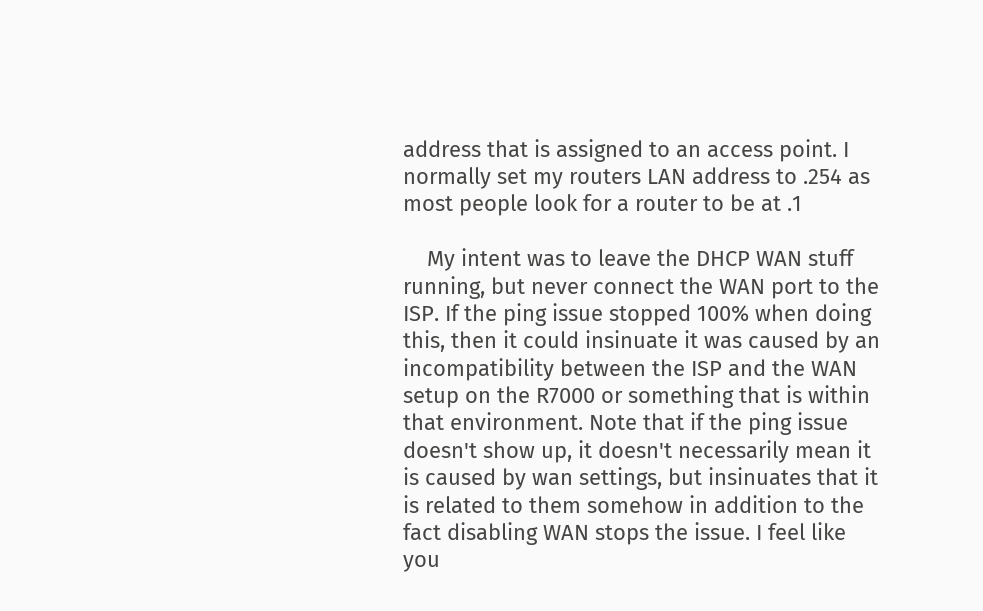address that is assigned to an access point. I normally set my routers LAN address to .254 as most people look for a router to be at .1

    My intent was to leave the DHCP WAN stuff running, but never connect the WAN port to the ISP. If the ping issue stopped 100% when doing this, then it could insinuate it was caused by an incompatibility between the ISP and the WAN setup on the R7000 or something that is within that environment. Note that if the ping issue doesn't show up, it doesn't necessarily mean it is caused by wan settings, but insinuates that it is related to them somehow in addition to the fact disabling WAN stops the issue. I feel like you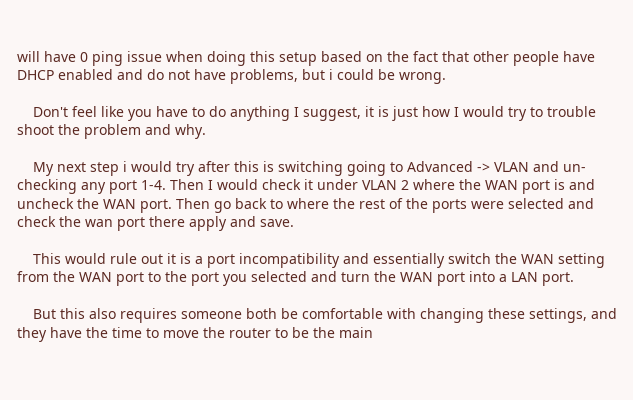will have 0 ping issue when doing this setup based on the fact that other people have DHCP enabled and do not have problems, but i could be wrong.

    Don't feel like you have to do anything I suggest, it is just how I would try to trouble shoot the problem and why.

    My next step i would try after this is switching going to Advanced -> VLAN and un-checking any port 1-4. Then I would check it under VLAN 2 where the WAN port is and uncheck the WAN port. Then go back to where the rest of the ports were selected and check the wan port there apply and save.

    This would rule out it is a port incompatibility and essentially switch the WAN setting from the WAN port to the port you selected and turn the WAN port into a LAN port.

    But this also requires someone both be comfortable with changing these settings, and they have the time to move the router to be the main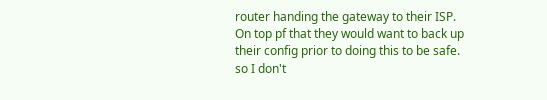router handing the gateway to their ISP. On top pf that they would want to back up their config prior to doing this to be safe. so I don't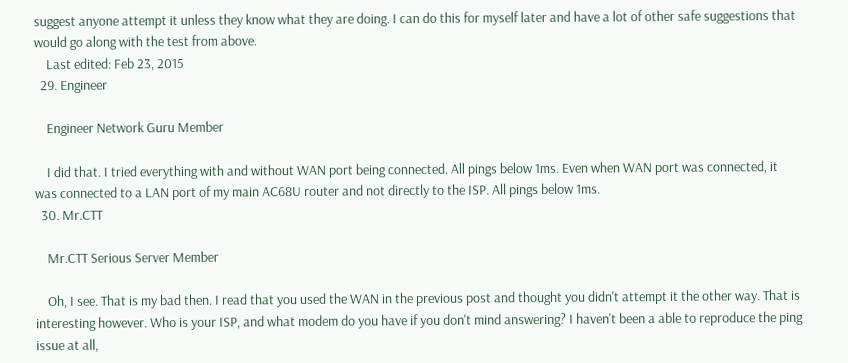suggest anyone attempt it unless they know what they are doing. I can do this for myself later and have a lot of other safe suggestions that would go along with the test from above.
    Last edited: Feb 23, 2015
  29. Engineer

    Engineer Network Guru Member

    I did that. I tried everything with and without WAN port being connected. All pings below 1ms. Even when WAN port was connected, it was connected to a LAN port of my main AC68U router and not directly to the ISP. All pings below 1ms.
  30. Mr.CTT

    Mr.CTT Serious Server Member

    Oh, I see. That is my bad then. I read that you used the WAN in the previous post and thought you didn't attempt it the other way. That is interesting however. Who is your ISP, and what modem do you have if you don't mind answering? I haven't been a able to reproduce the ping issue at all,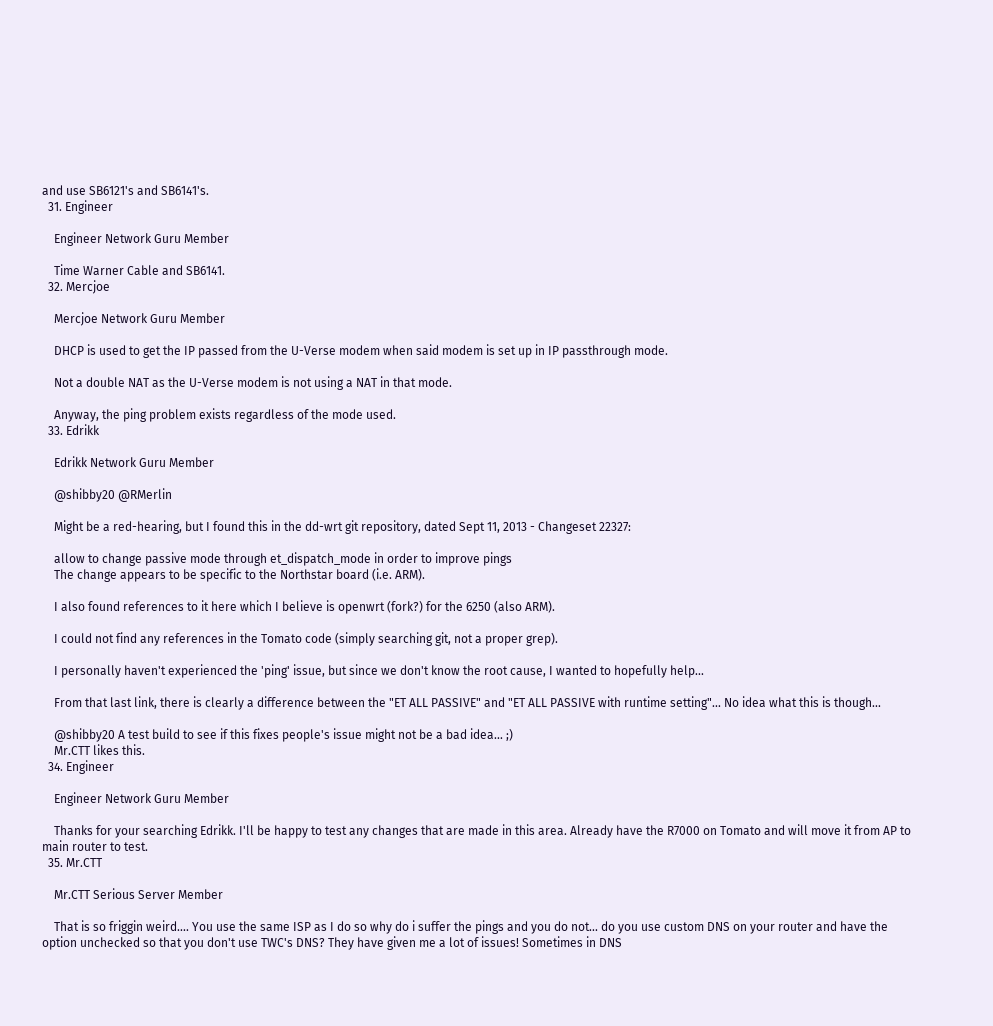and use SB6121's and SB6141's.
  31. Engineer

    Engineer Network Guru Member

    Time Warner Cable and SB6141.
  32. Mercjoe

    Mercjoe Network Guru Member

    DHCP is used to get the IP passed from the U-Verse modem when said modem is set up in IP passthrough mode.

    Not a double NAT as the U-Verse modem is not using a NAT in that mode.

    Anyway, the ping problem exists regardless of the mode used.
  33. Edrikk

    Edrikk Network Guru Member

    @shibby20 @RMerlin

    Might be a red-hearing, but I found this in the dd-wrt git repository, dated Sept 11, 2013 - Changeset 22327:

    allow to change passive mode through et_dispatch_mode in order to improve pings
    The change appears to be specific to the Northstar board (i.e. ARM).

    I also found references to it here which I believe is openwrt (fork?) for the 6250 (also ARM).

    I could not find any references in the Tomato code (simply searching git, not a proper grep).

    I personally haven't experienced the 'ping' issue, but since we don't know the root cause, I wanted to hopefully help...

    From that last link, there is clearly a difference between the "ET ALL PASSIVE" and "ET ALL PASSIVE with runtime setting"... No idea what this is though...

    @shibby20 A test build to see if this fixes people's issue might not be a bad idea... ;)
    Mr.CTT likes this.
  34. Engineer

    Engineer Network Guru Member

    Thanks for your searching Edrikk. I'll be happy to test any changes that are made in this area. Already have the R7000 on Tomato and will move it from AP to main router to test.
  35. Mr.CTT

    Mr.CTT Serious Server Member

    That is so friggin weird.... You use the same ISP as I do so why do i suffer the pings and you do not... do you use custom DNS on your router and have the option unchecked so that you don't use TWC's DNS? They have given me a lot of issues! Sometimes in DNS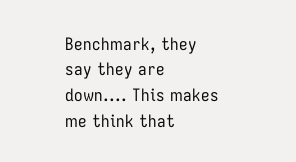Benchmark, they say they are down.... This makes me think that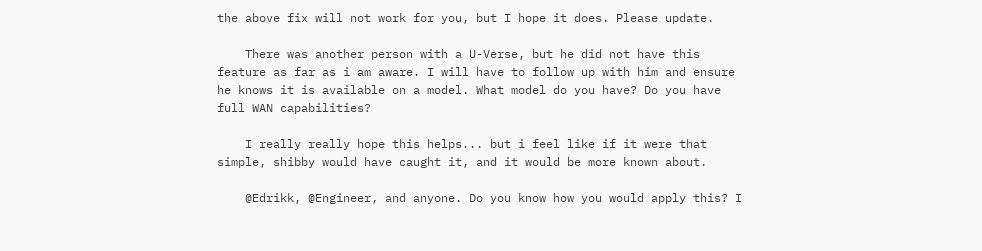the above fix will not work for you, but I hope it does. Please update.

    There was another person with a U-Verse, but he did not have this feature as far as i am aware. I will have to follow up with him and ensure he knows it is available on a model. What model do you have? Do you have full WAN capabilities?

    I really really hope this helps... but i feel like if it were that simple, shibby would have caught it, and it would be more known about.

    @Edrikk, @Engineer, and anyone. Do you know how you would apply this? I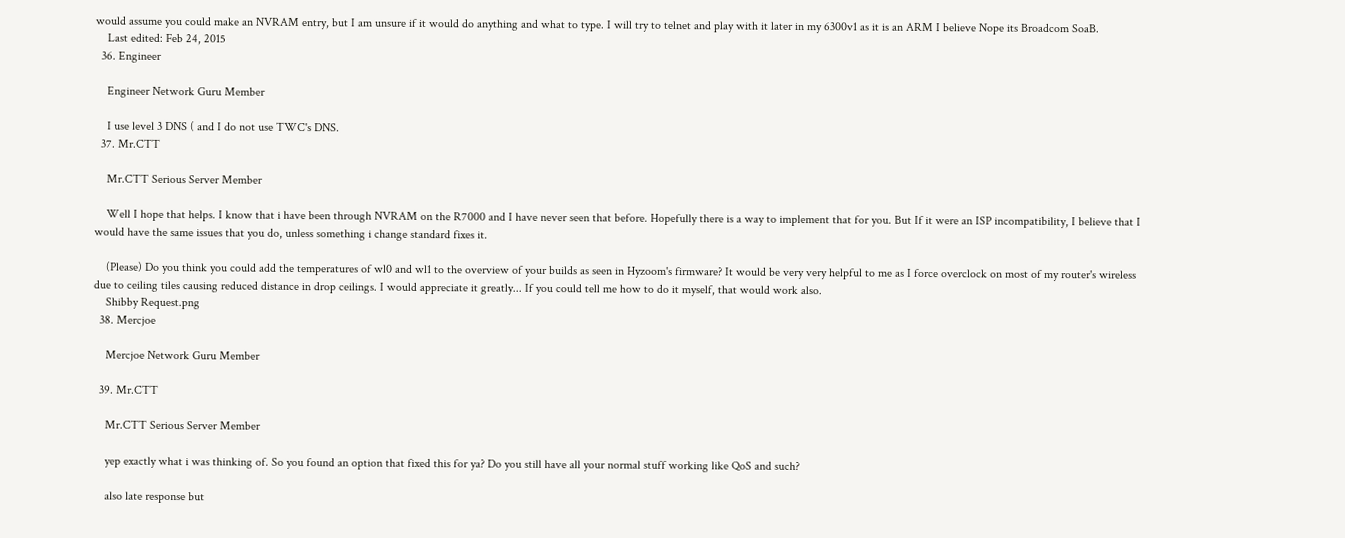would assume you could make an NVRAM entry, but I am unsure if it would do anything and what to type. I will try to telnet and play with it later in my 6300v1 as it is an ARM I believe Nope its Broadcom SoaB.
    Last edited: Feb 24, 2015
  36. Engineer

    Engineer Network Guru Member

    I use level 3 DNS ( and I do not use TWC's DNS.
  37. Mr.CTT

    Mr.CTT Serious Server Member

    Well I hope that helps. I know that i have been through NVRAM on the R7000 and I have never seen that before. Hopefully there is a way to implement that for you. But If it were an ISP incompatibility, I believe that I would have the same issues that you do, unless something i change standard fixes it.

    (Please) Do you think you could add the temperatures of wl0 and wl1 to the overview of your builds as seen in Hyzoom's firmware? It would be very very helpful to me as I force overclock on most of my router's wireless due to ceiling tiles causing reduced distance in drop ceilings. I would appreciate it greatly... If you could tell me how to do it myself, that would work also.
    Shibby Request.png
  38. Mercjoe

    Mercjoe Network Guru Member

  39. Mr.CTT

    Mr.CTT Serious Server Member

    yep exactly what i was thinking of. So you found an option that fixed this for ya? Do you still have all your normal stuff working like QoS and such?

    also late response but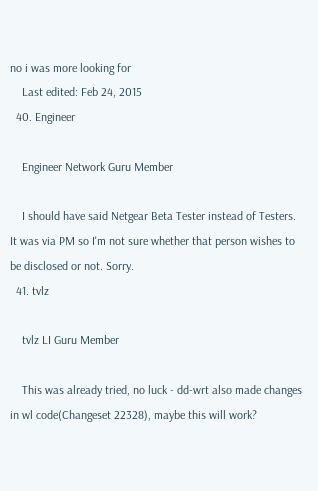no i was more looking for
    Last edited: Feb 24, 2015
  40. Engineer

    Engineer Network Guru Member

    I should have said Netgear Beta Tester instead of Testers. It was via PM so I'm not sure whether that person wishes to be disclosed or not. Sorry.
  41. tvlz

    tvlz LI Guru Member

    This was already tried, no luck - dd-wrt also made changes in wl code(Changeset 22328), maybe this will work?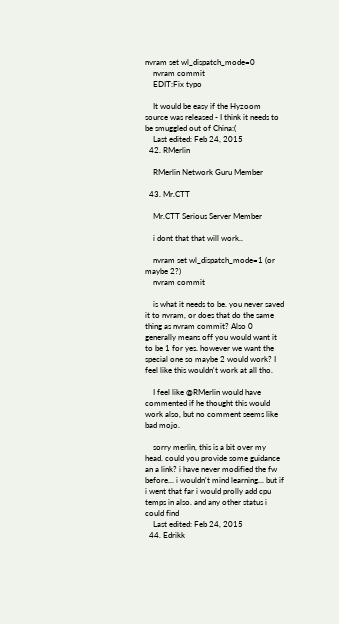nvram set wl_dispatch_mode=0
    nvram commit
    EDIT:Fix typo

    It would be easy if the Hyzoom source was released - I think it needs to be smuggled out of China:(
    Last edited: Feb 24, 2015
  42. RMerlin

    RMerlin Network Guru Member

  43. Mr.CTT

    Mr.CTT Serious Server Member

    i dont that that will work..

    nvram set wl_dispatch_mode=1 (or maybe 2?)
    nvram commit

    is what it needs to be. you never saved it to nvram, or does that do the same thing as nvram commit? Also 0 generally means off you would want it to be 1 for yes. however we want the special one so maybe 2 would work? I feel like this wouldn't work at all tho.

    I feel like @RMerlin would have commented if he thought this would work also, but no comment seems like bad mojo.

    sorry merlin, this is a bit over my head. could you provide some guidance an a link? i have never modified the fw before... i wouldn't mind learning... but if i went that far i would prolly add cpu temps in also. and any other status i could find
    Last edited: Feb 24, 2015
  44. Edrikk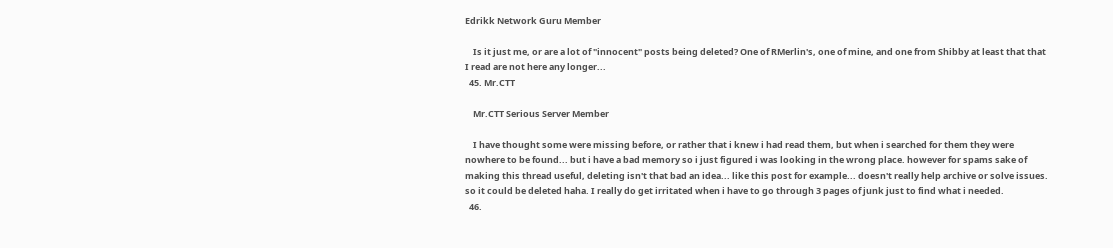Edrikk Network Guru Member

    Is it just me, or are a lot of "innocent" posts being deleted? One of RMerlin's, one of mine, and one from Shibby at least that that I read are not here any longer...
  45. Mr.CTT

    Mr.CTT Serious Server Member

    I have thought some were missing before, or rather that i knew i had read them, but when i searched for them they were nowhere to be found... but i have a bad memory so i just figured i was looking in the wrong place. however for spams sake of making this thread useful, deleting isn't that bad an idea... like this post for example... doesn't really help archive or solve issues. so it could be deleted haha. I really do get irritated when i have to go through 3 pages of junk just to find what i needed.
  46.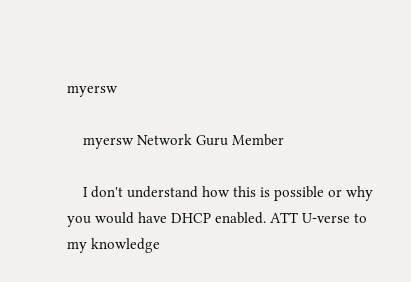myersw

    myersw Network Guru Member

    I don't understand how this is possible or why you would have DHCP enabled. ATT U-verse to my knowledge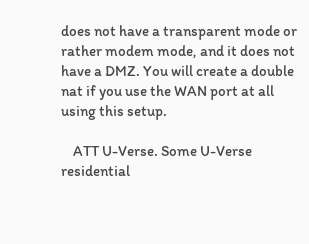does not have a transparent mode or rather modem mode, and it does not have a DMZ. You will create a double nat if you use the WAN port at all using this setup.

    ATT U-Verse. Some U-Verse residential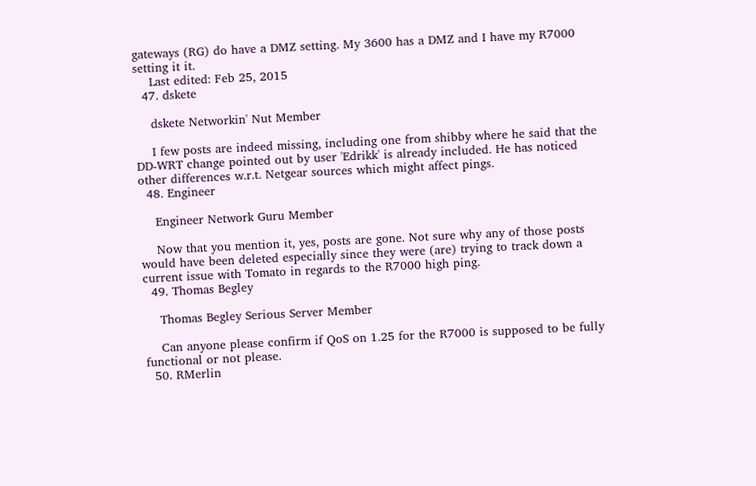gateways (RG) do have a DMZ setting. My 3600 has a DMZ and I have my R7000 setting it it.
    Last edited: Feb 25, 2015
  47. dskete

    dskete Networkin' Nut Member

    I few posts are indeed missing, including one from shibby where he said that the DD-WRT change pointed out by user 'Edrikk' is already included. He has noticed other differences w.r.t. Netgear sources which might affect pings.
  48. Engineer

    Engineer Network Guru Member

    Now that you mention it, yes, posts are gone. Not sure why any of those posts would have been deleted especially since they were (are) trying to track down a current issue with Tomato in regards to the R7000 high ping.
  49. Thomas Begley

    Thomas Begley Serious Server Member

    Can anyone please confirm if QoS on 1.25 for the R7000 is supposed to be fully functional or not please.
  50. RMerlin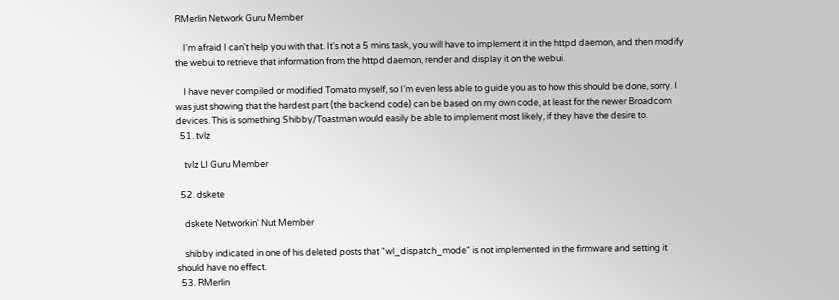RMerlin Network Guru Member

    I'm afraid I can't help you with that. It's not a 5 mins task, you will have to implement it in the httpd daemon, and then modify the webui to retrieve that information from the httpd daemon, render and display it on the webui.

    I have never compiled or modified Tomato myself, so I'm even less able to guide you as to how this should be done, sorry. I was just showing that the hardest part (the backend code) can be based on my own code, at least for the newer Broadcom devices. This is something Shibby/Toastman would easily be able to implement most likely, if they have the desire to.
  51. tvlz

    tvlz LI Guru Member

  52. dskete

    dskete Networkin' Nut Member

    shibby indicated in one of his deleted posts that "wl_dispatch_mode" is not implemented in the firmware and setting it should have no effect.
  53. RMerlin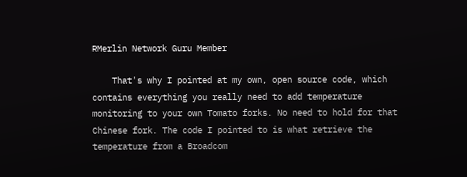RMerlin Network Guru Member

    That's why I pointed at my own, open source code, which contains everything you really need to add temperature monitoring to your own Tomato forks. No need to hold for that Chinese fork. The code I pointed to is what retrieve the temperature from a Broadcom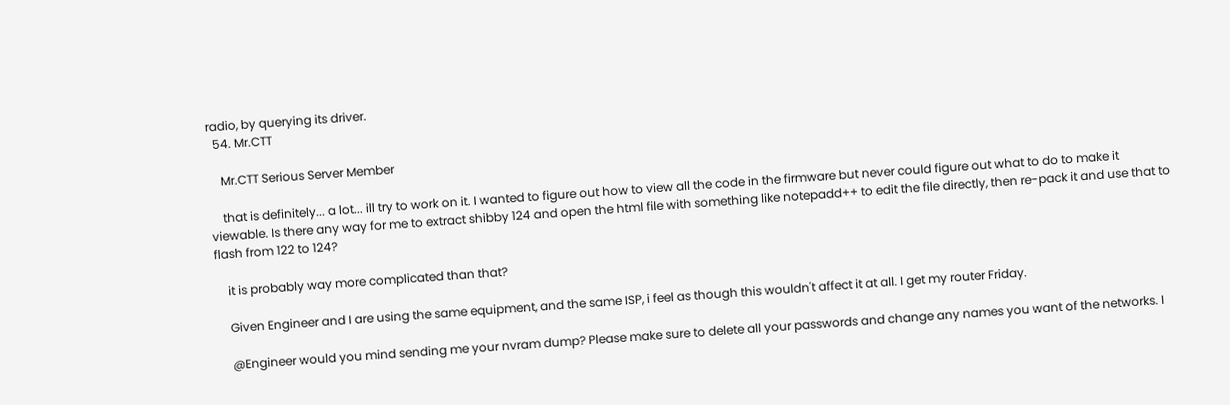radio, by querying its driver.
  54. Mr.CTT

    Mr.CTT Serious Server Member

    that is definitely... a lot... ill try to work on it. I wanted to figure out how to view all the code in the firmware but never could figure out what to do to make it viewable. Is there any way for me to extract shibby 124 and open the html file with something like notepadd++ to edit the file directly, then re-pack it and use that to flash from 122 to 124?

    it is probably way more complicated than that?

    Given Engineer and I are using the same equipment, and the same ISP, i feel as though this wouldn't affect it at all. I get my router Friday.

    @Engineer would you mind sending me your nvram dump? Please make sure to delete all your passwords and change any names you want of the networks. I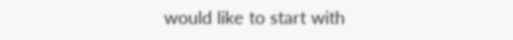would like to start with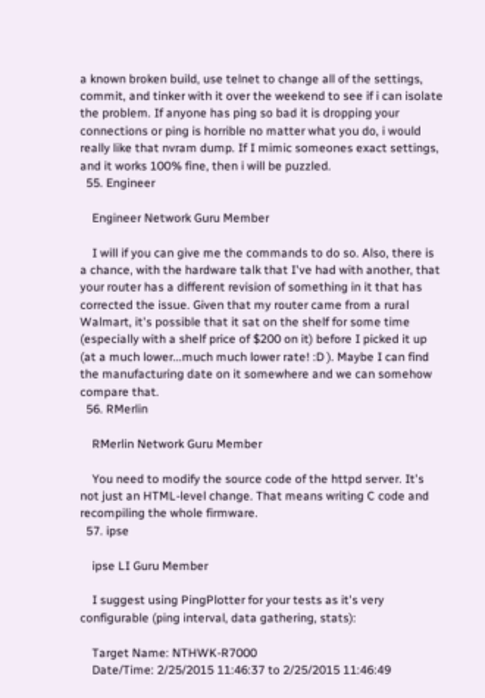a known broken build, use telnet to change all of the settings, commit, and tinker with it over the weekend to see if i can isolate the problem. If anyone has ping so bad it is dropping your connections or ping is horrible no matter what you do, i would really like that nvram dump. If I mimic someones exact settings, and it works 100% fine, then i will be puzzled.
  55. Engineer

    Engineer Network Guru Member

    I will if you can give me the commands to do so. Also, there is a chance, with the hardware talk that I've had with another, that your router has a different revision of something in it that has corrected the issue. Given that my router came from a rural Walmart, it's possible that it sat on the shelf for some time (especially with a shelf price of $200 on it) before I picked it up (at a much lower...much much lower rate! :D ). Maybe I can find the manufacturing date on it somewhere and we can somehow compare that.
  56. RMerlin

    RMerlin Network Guru Member

    You need to modify the source code of the httpd server. It's not just an HTML-level change. That means writing C code and recompiling the whole firmware.
  57. ipse

    ipse LI Guru Member

    I suggest using PingPlotter for your tests as it's very configurable (ping interval, data gathering, stats):

    Target Name: NTHWK-R7000
    Date/Time: 2/25/2015 11:46:37 to 2/25/2015 11:46:49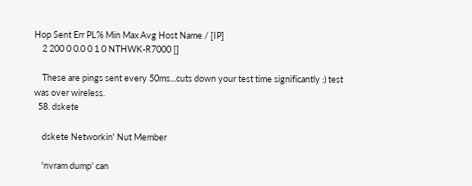Hop Sent Err PL% Min Max Avg Host Name / [IP]
    2 200 0 0.0 0 1 0 NTHWK-R7000 []

    These are pings sent every 50ms...cuts down your test time significantly :) test was over wireless.
  58. dskete

    dskete Networkin' Nut Member

    'nvram dump' can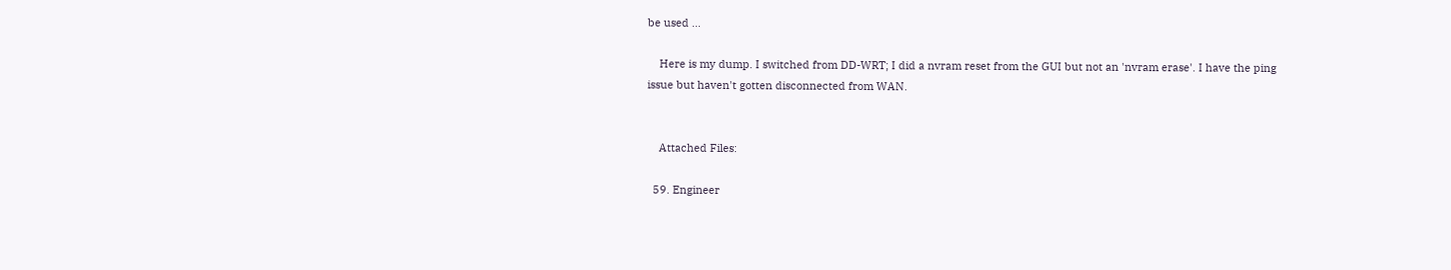be used ...

    Here is my dump. I switched from DD-WRT; I did a nvram reset from the GUI but not an 'nvram erase'. I have the ping issue but haven't gotten disconnected from WAN.


    Attached Files:

  59. Engineer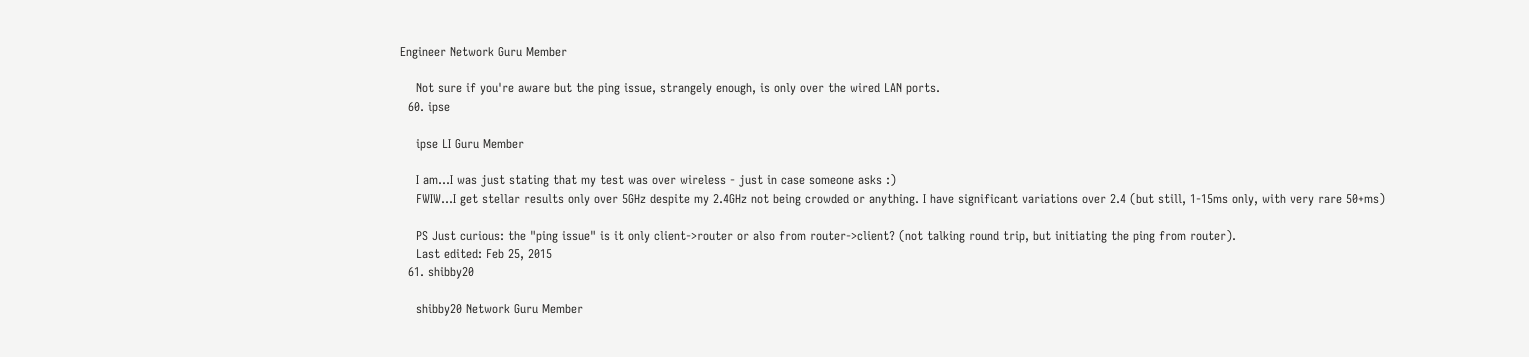Engineer Network Guru Member

    Not sure if you're aware but the ping issue, strangely enough, is only over the wired LAN ports.
  60. ipse

    ipse LI Guru Member

    I am...I was just stating that my test was over wireless - just in case someone asks :)
    FWIW...I get stellar results only over 5GHz despite my 2.4GHz not being crowded or anything. I have significant variations over 2.4 (but still, 1-15ms only, with very rare 50+ms)

    PS Just curious: the "ping issue" is it only client->router or also from router->client? (not talking round trip, but initiating the ping from router).
    Last edited: Feb 25, 2015
  61. shibby20

    shibby20 Network Guru Member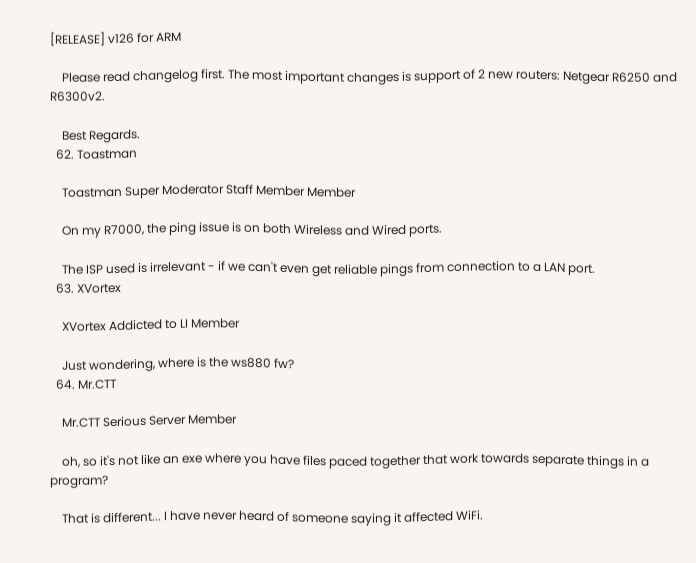[RELEASE] v126 for ARM

    Please read changelog first. The most important changes is support of 2 new routers: Netgear R6250 and R6300v2.

    Best Regards.
  62. Toastman

    Toastman Super Moderator Staff Member Member

    On my R7000, the ping issue is on both Wireless and Wired ports.

    The ISP used is irrelevant - if we can't even get reliable pings from connection to a LAN port.
  63. XVortex

    XVortex Addicted to LI Member

    Just wondering, where is the ws880 fw?
  64. Mr.CTT

    Mr.CTT Serious Server Member

    oh, so it's not like an exe where you have files paced together that work towards separate things in a program?

    That is different... I have never heard of someone saying it affected WiFi.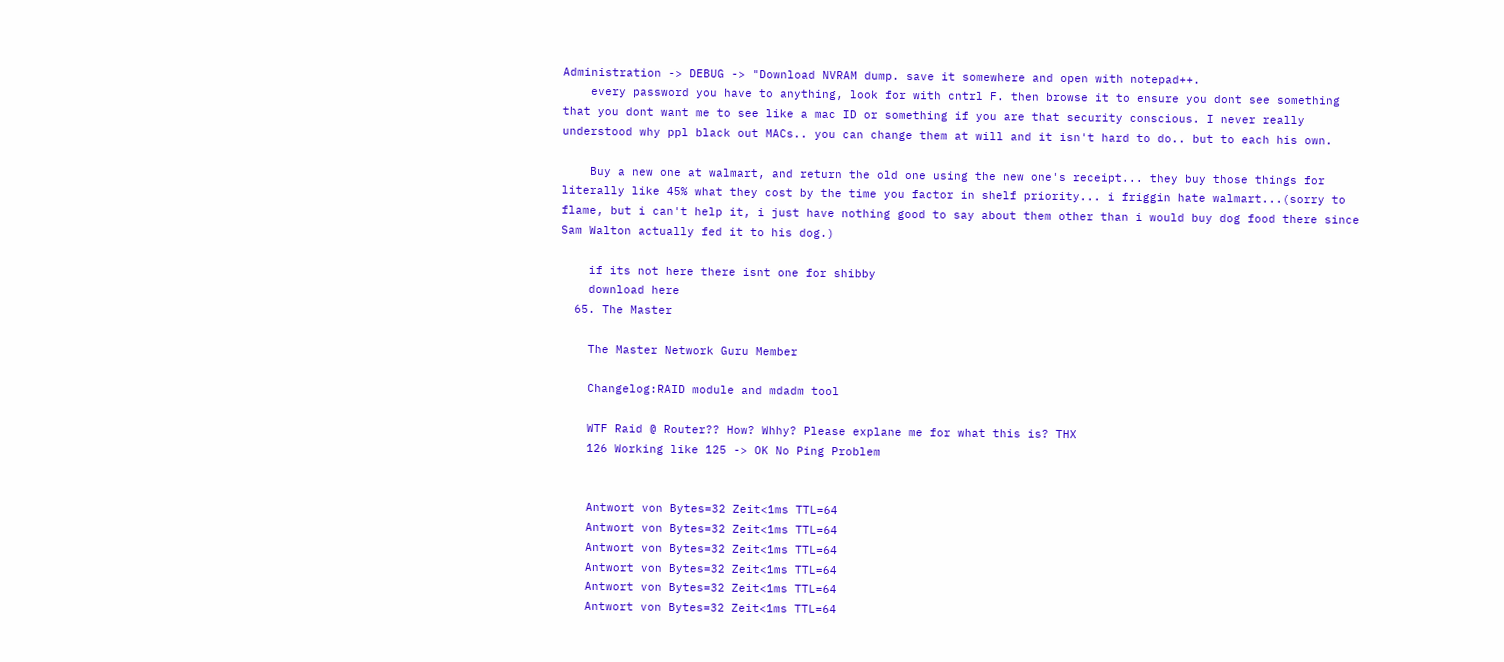Administration -> DEBUG -> "Download NVRAM dump. save it somewhere and open with notepad++.
    every password you have to anything, look for with cntrl F. then browse it to ensure you dont see something that you dont want me to see like a mac ID or something if you are that security conscious. I never really understood why ppl black out MACs.. you can change them at will and it isn't hard to do.. but to each his own.

    Buy a new one at walmart, and return the old one using the new one's receipt... they buy those things for literally like 45% what they cost by the time you factor in shelf priority... i friggin hate walmart...(sorry to flame, but i can't help it, i just have nothing good to say about them other than i would buy dog food there since Sam Walton actually fed it to his dog.)

    if its not here there isnt one for shibby
    download here
  65. The Master

    The Master Network Guru Member

    Changelog:RAID module and mdadm tool

    WTF Raid @ Router?? How? Whhy? Please explane me for what this is? THX
    126 Working like 125 -> OK No Ping Problem


    Antwort von Bytes=32 Zeit<1ms TTL=64
    Antwort von Bytes=32 Zeit<1ms TTL=64
    Antwort von Bytes=32 Zeit<1ms TTL=64
    Antwort von Bytes=32 Zeit<1ms TTL=64
    Antwort von Bytes=32 Zeit<1ms TTL=64
    Antwort von Bytes=32 Zeit<1ms TTL=64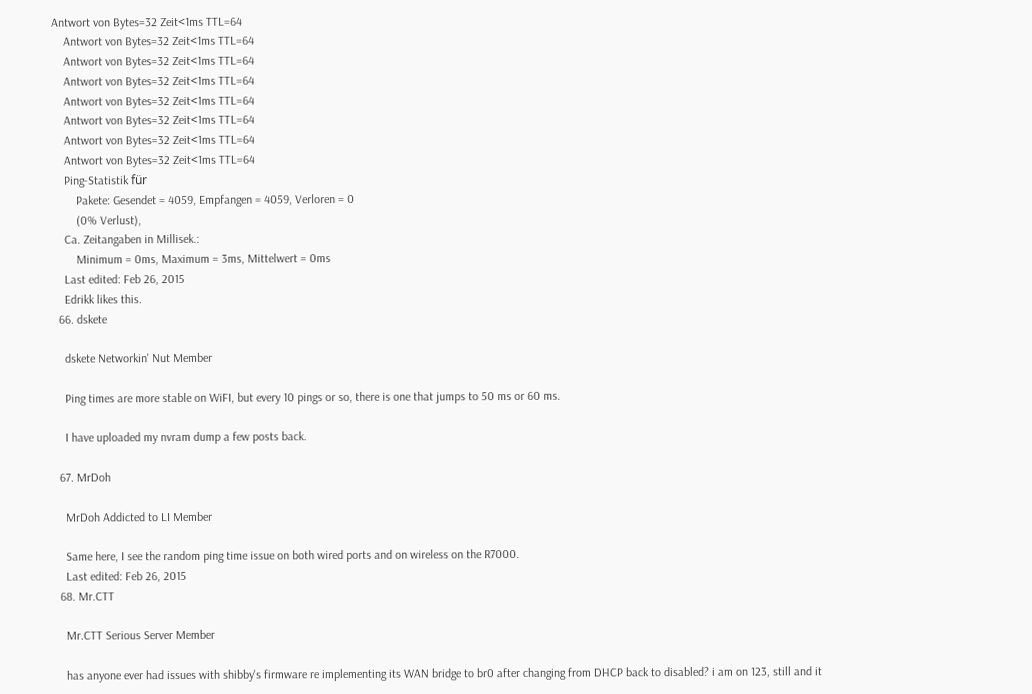Antwort von Bytes=32 Zeit<1ms TTL=64
    Antwort von Bytes=32 Zeit<1ms TTL=64
    Antwort von Bytes=32 Zeit<1ms TTL=64
    Antwort von Bytes=32 Zeit<1ms TTL=64
    Antwort von Bytes=32 Zeit<1ms TTL=64
    Antwort von Bytes=32 Zeit<1ms TTL=64
    Antwort von Bytes=32 Zeit<1ms TTL=64
    Antwort von Bytes=32 Zeit<1ms TTL=64
    Ping-Statistik für
        Pakete: Gesendet = 4059, Empfangen = 4059, Verloren = 0
        (0% Verlust),
    Ca. Zeitangaben in Millisek.:
        Minimum = 0ms, Maximum = 3ms, Mittelwert = 0ms
    Last edited: Feb 26, 2015
    Edrikk likes this.
  66. dskete

    dskete Networkin' Nut Member

    Ping times are more stable on WiFI, but every 10 pings or so, there is one that jumps to 50 ms or 60 ms.

    I have uploaded my nvram dump a few posts back.

  67. MrDoh

    MrDoh Addicted to LI Member

    Same here, I see the random ping time issue on both wired ports and on wireless on the R7000.
    Last edited: Feb 26, 2015
  68. Mr.CTT

    Mr.CTT Serious Server Member

    has anyone ever had issues with shibby's firmware re implementing its WAN bridge to br0 after changing from DHCP back to disabled? i am on 123, still and it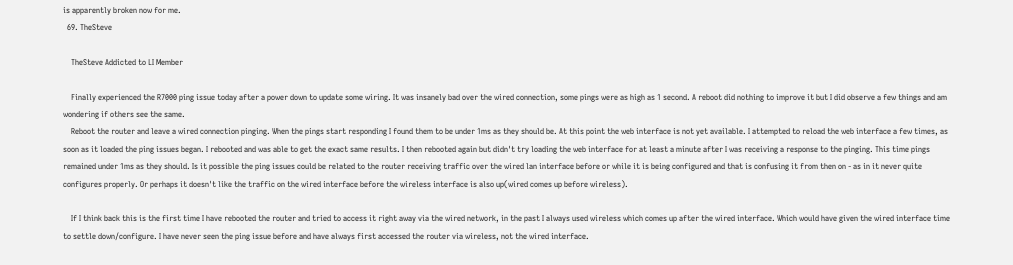is apparently broken now for me.
  69. TheSteve

    TheSteve Addicted to LI Member

    Finally experienced the R7000 ping issue today after a power down to update some wiring. It was insanely bad over the wired connection, some pings were as high as 1 second. A reboot did nothing to improve it but I did observe a few things and am wondering if others see the same.
    Reboot the router and leave a wired connection pinging. When the pings start responding I found them to be under 1ms as they should be. At this point the web interface is not yet available. I attempted to reload the web interface a few times, as soon as it loaded the ping issues began. I rebooted and was able to get the exact same results. I then rebooted again but didn't try loading the web interface for at least a minute after I was receiving a response to the pinging. This time pings remained under 1ms as they should. Is it possible the ping issues could be related to the router receiving traffic over the wired lan interface before or while it is being configured and that is confusing it from then on - as in it never quite configures properly. Or perhaps it doesn't like the traffic on the wired interface before the wireless interface is also up(wired comes up before wireless).

    If I think back this is the first time I have rebooted the router and tried to access it right away via the wired network, in the past I always used wireless which comes up after the wired interface. Which would have given the wired interface time to settle down/configure. I have never seen the ping issue before and have always first accessed the router via wireless, not the wired interface.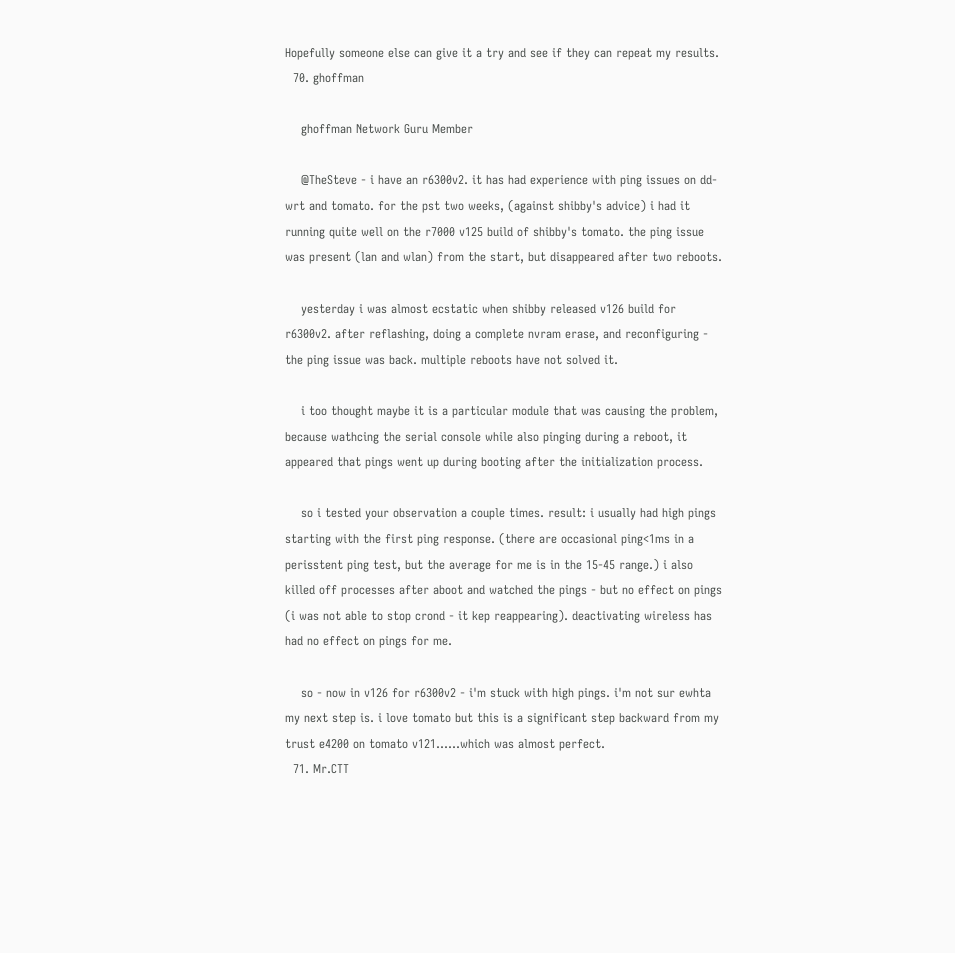Hopefully someone else can give it a try and see if they can repeat my results.
  70. ghoffman

    ghoffman Network Guru Member

    @TheSteve - i have an r6300v2. it has had experience with ping issues on dd-wrt and tomato. for the pst two weeks, (against shibby's advice) i had it running quite well on the r7000 v125 build of shibby's tomato. the ping issue was present (lan and wlan) from the start, but disappeared after two reboots.

    yesterday i was almost ecstatic when shibby released v126 build for r6300v2. after reflashing, doing a complete nvram erase, and reconfiguring - the ping issue was back. multiple reboots have not solved it.

    i too thought maybe it is a particular module that was causing the problem, because wathcing the serial console while also pinging during a reboot, it appeared that pings went up during booting after the initialization process.

    so i tested your observation a couple times. result: i usually had high pings starting with the first ping response. (there are occasional ping<1ms in a perisstent ping test, but the average for me is in the 15-45 range.) i also killed off processes after aboot and watched the pings - but no effect on pings (i was not able to stop crond - it kep reappearing). deactivating wireless has had no effect on pings for me.

    so - now in v126 for r6300v2 - i'm stuck with high pings. i'm not sur ewhta my next step is. i love tomato but this is a significant step backward from my trust e4200 on tomato v121......which was almost perfect.
  71. Mr.CTT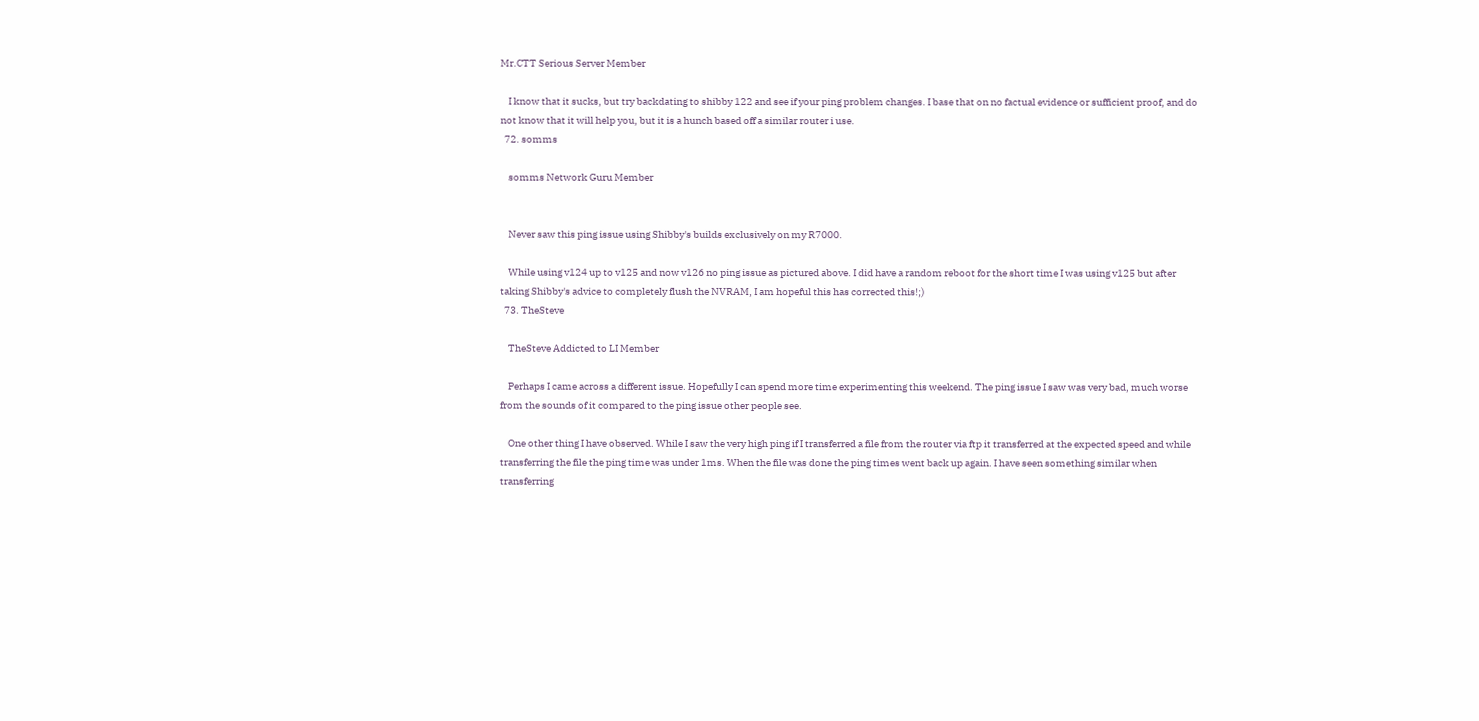Mr.CTT Serious Server Member

    I know that it sucks, but try backdating to shibby 122 and see if your ping problem changes. I base that on no factual evidence or sufficient proof, and do not know that it will help you, but it is a hunch based off a similar router i use.
  72. somms

    somms Network Guru Member


    Never saw this ping issue using Shibby's builds exclusively on my R7000.

    While using v124 up to v125 and now v126 no ping issue as pictured above. I did have a random reboot for the short time I was using v125 but after taking Shibby's advice to completely flush the NVRAM, I am hopeful this has corrected this!;)
  73. TheSteve

    TheSteve Addicted to LI Member

    Perhaps I came across a different issue. Hopefully I can spend more time experimenting this weekend. The ping issue I saw was very bad, much worse from the sounds of it compared to the ping issue other people see.

    One other thing I have observed. While I saw the very high ping if I transferred a file from the router via ftp it transferred at the expected speed and while transferring the file the ping time was under 1ms. When the file was done the ping times went back up again. I have seen something similar when transferring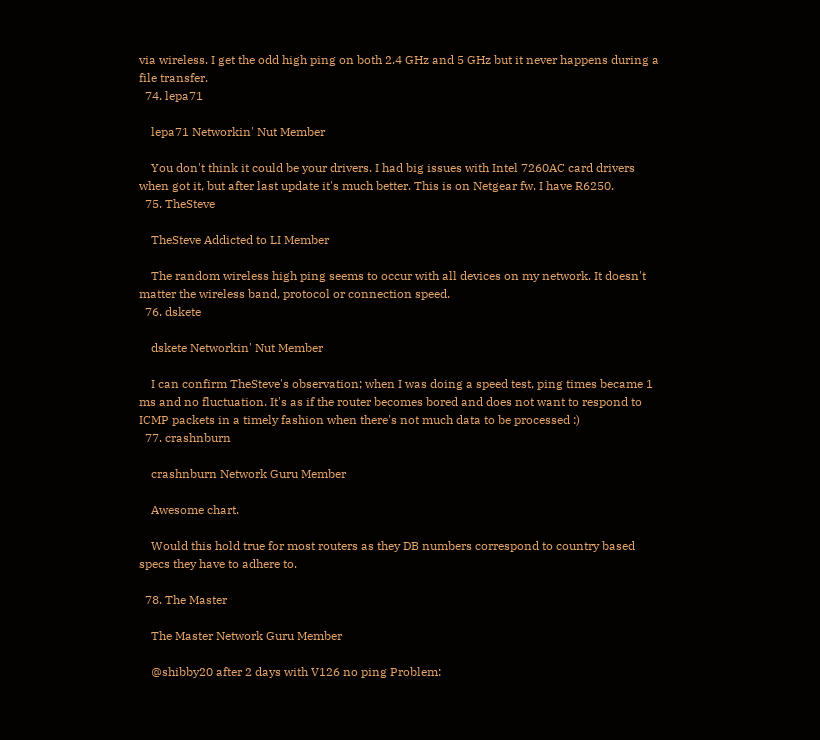via wireless. I get the odd high ping on both 2.4 GHz and 5 GHz but it never happens during a file transfer.
  74. lepa71

    lepa71 Networkin' Nut Member

    You don't think it could be your drivers. I had big issues with Intel 7260AC card drivers when got it, but after last update it's much better. This is on Netgear fw. I have R6250.
  75. TheSteve

    TheSteve Addicted to LI Member

    The random wireless high ping seems to occur with all devices on my network. It doesn't matter the wireless band, protocol or connection speed.
  76. dskete

    dskete Networkin' Nut Member

    I can confirm TheSteve's observation; when I was doing a speed test, ping times became 1 ms and no fluctuation. It's as if the router becomes bored and does not want to respond to ICMP packets in a timely fashion when there's not much data to be processed :)
  77. crashnburn

    crashnburn Network Guru Member

    Awesome chart.

    Would this hold true for most routers as they DB numbers correspond to country based specs they have to adhere to.

  78. The Master

    The Master Network Guru Member

    @shibby20 after 2 days with V126 no ping Problem: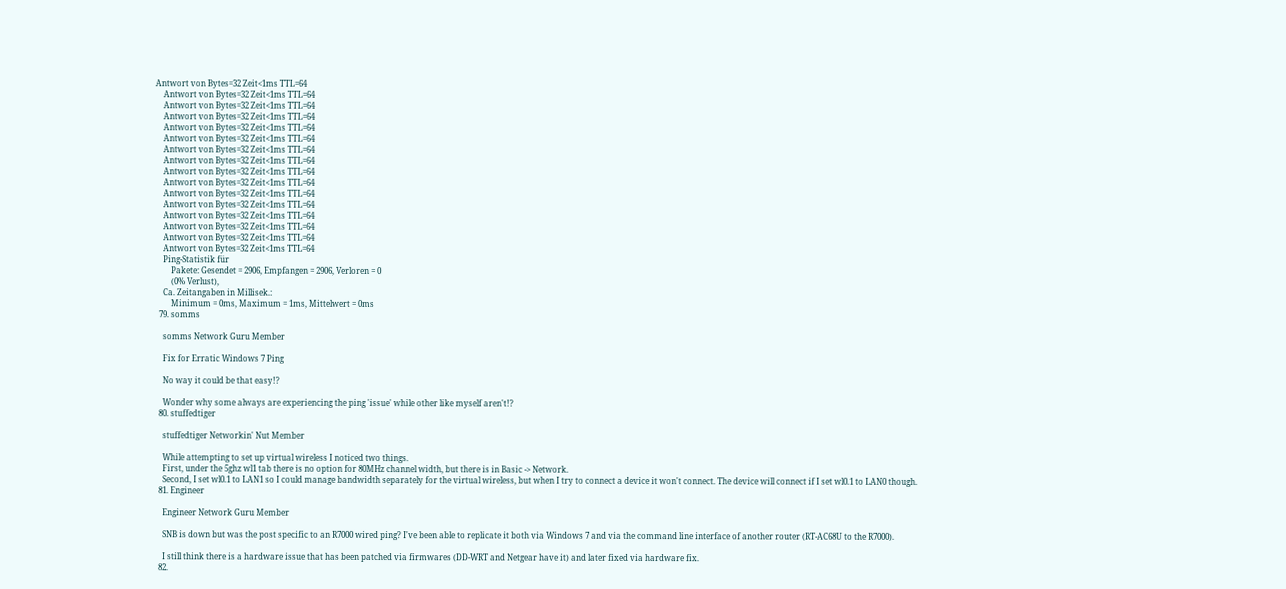Antwort von Bytes=32 Zeit<1ms TTL=64
    Antwort von Bytes=32 Zeit<1ms TTL=64
    Antwort von Bytes=32 Zeit<1ms TTL=64
    Antwort von Bytes=32 Zeit<1ms TTL=64
    Antwort von Bytes=32 Zeit<1ms TTL=64
    Antwort von Bytes=32 Zeit<1ms TTL=64
    Antwort von Bytes=32 Zeit<1ms TTL=64
    Antwort von Bytes=32 Zeit<1ms TTL=64
    Antwort von Bytes=32 Zeit<1ms TTL=64
    Antwort von Bytes=32 Zeit<1ms TTL=64
    Antwort von Bytes=32 Zeit<1ms TTL=64
    Antwort von Bytes=32 Zeit<1ms TTL=64
    Antwort von Bytes=32 Zeit<1ms TTL=64
    Antwort von Bytes=32 Zeit<1ms TTL=64
    Antwort von Bytes=32 Zeit<1ms TTL=64
    Antwort von Bytes=32 Zeit<1ms TTL=64
    Ping-Statistik für
        Pakete: Gesendet = 2906, Empfangen = 2906, Verloren = 0
        (0% Verlust),
    Ca. Zeitangaben in Millisek.:
        Minimum = 0ms, Maximum = 1ms, Mittelwert = 0ms
  79. somms

    somms Network Guru Member

    Fix for Erratic Windows 7 Ping

    No way it could be that easy!?

    Wonder why some always are experiencing the ping 'issue' while other like myself aren't!?
  80. stuffedtiger

    stuffedtiger Networkin' Nut Member

    While attempting to set up virtual wireless I noticed two things.
    First, under the 5ghz wl1 tab there is no option for 80MHz channel width, but there is in Basic -> Network.
    Second, I set wl0.1 to LAN1 so I could manage bandwidth separately for the virtual wireless, but when I try to connect a device it won't connect. The device will connect if I set wl0.1 to LAN0 though.
  81. Engineer

    Engineer Network Guru Member

    SNB is down but was the post specific to an R7000 wired ping? I've been able to replicate it both via Windows 7 and via the command line interface of another router (RT-AC68U to the R7000).

    I still think there is a hardware issue that has been patched via firmwares (DD-WRT and Netgear have it) and later fixed via hardware fix.
  82.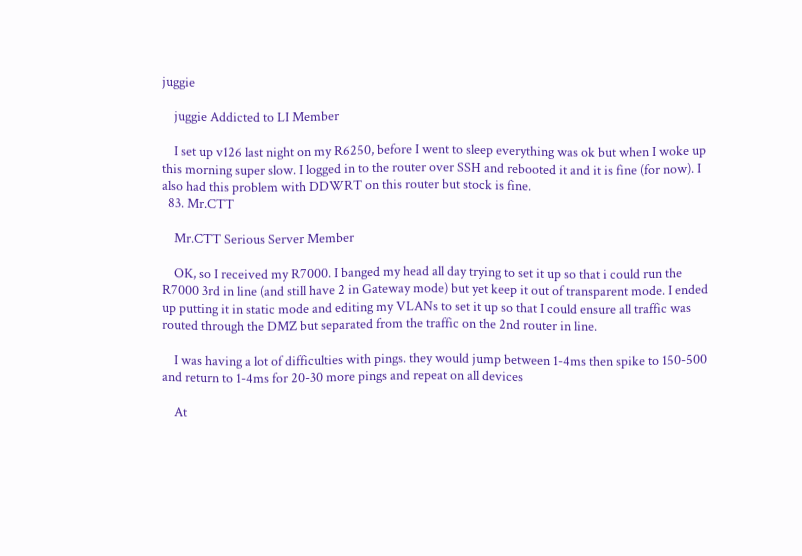juggie

    juggie Addicted to LI Member

    I set up v126 last night on my R6250, before I went to sleep everything was ok but when I woke up this morning super slow. I logged in to the router over SSH and rebooted it and it is fine (for now). I also had this problem with DDWRT on this router but stock is fine.
  83. Mr.CTT

    Mr.CTT Serious Server Member

    OK, so I received my R7000. I banged my head all day trying to set it up so that i could run the R7000 3rd in line (and still have 2 in Gateway mode) but yet keep it out of transparent mode. I ended up putting it in static mode and editing my VLANs to set it up so that I could ensure all traffic was routed through the DMZ but separated from the traffic on the 2nd router in line.

    I was having a lot of difficulties with pings. they would jump between 1-4ms then spike to 150-500 and return to 1-4ms for 20-30 more pings and repeat on all devices

    At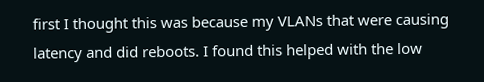first I thought this was because my VLANs that were causing latency and did reboots. I found this helped with the low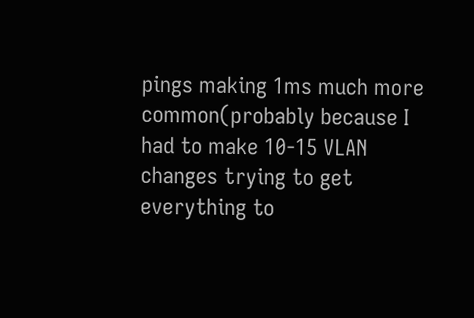pings making 1ms much more common(probably because I had to make 10-15 VLAN changes trying to get everything to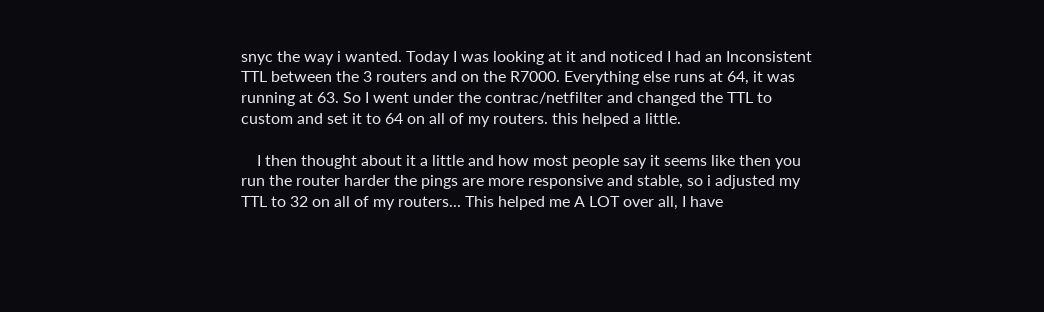snyc the way i wanted. Today I was looking at it and noticed I had an Inconsistent TTL between the 3 routers and on the R7000. Everything else runs at 64, it was running at 63. So I went under the contrac/netfilter and changed the TTL to custom and set it to 64 on all of my routers. this helped a little.

    I then thought about it a little and how most people say it seems like then you run the router harder the pings are more responsive and stable, so i adjusted my TTL to 32 on all of my routers... This helped me A LOT over all, I have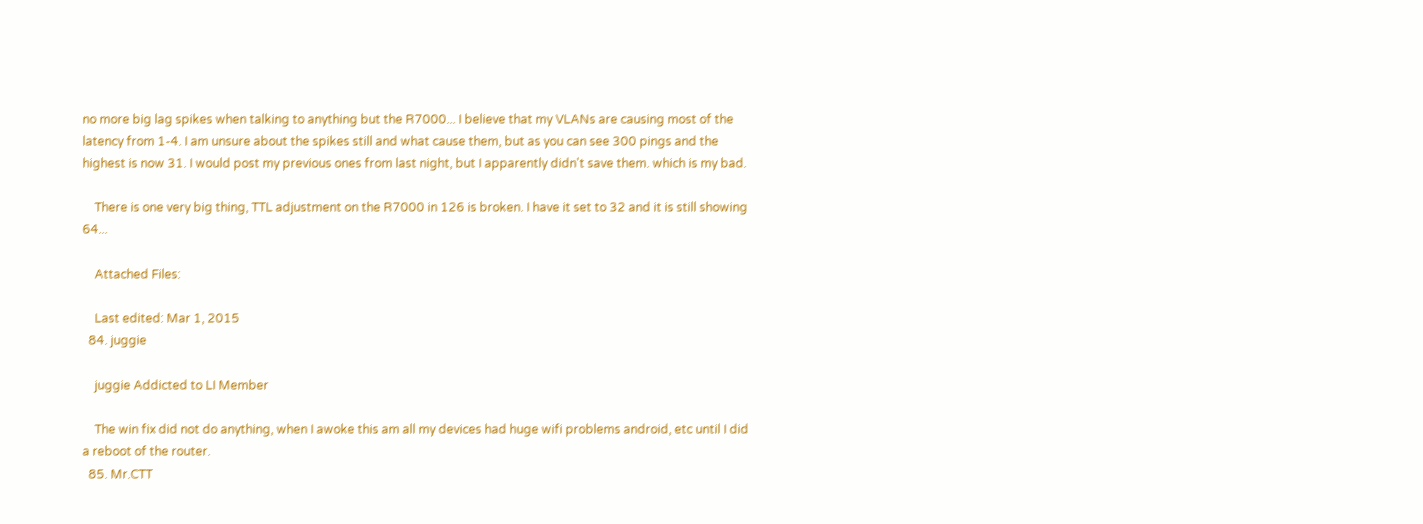no more big lag spikes when talking to anything but the R7000... I believe that my VLANs are causing most of the latency from 1-4. I am unsure about the spikes still and what cause them, but as you can see 300 pings and the highest is now 31. I would post my previous ones from last night, but I apparently didn't save them. which is my bad.

    There is one very big thing, TTL adjustment on the R7000 in 126 is broken. I have it set to 32 and it is still showing 64...

    Attached Files:

    Last edited: Mar 1, 2015
  84. juggie

    juggie Addicted to LI Member

    The win fix did not do anything, when I awoke this am all my devices had huge wifi problems android, etc until I did a reboot of the router.
  85. Mr.CTT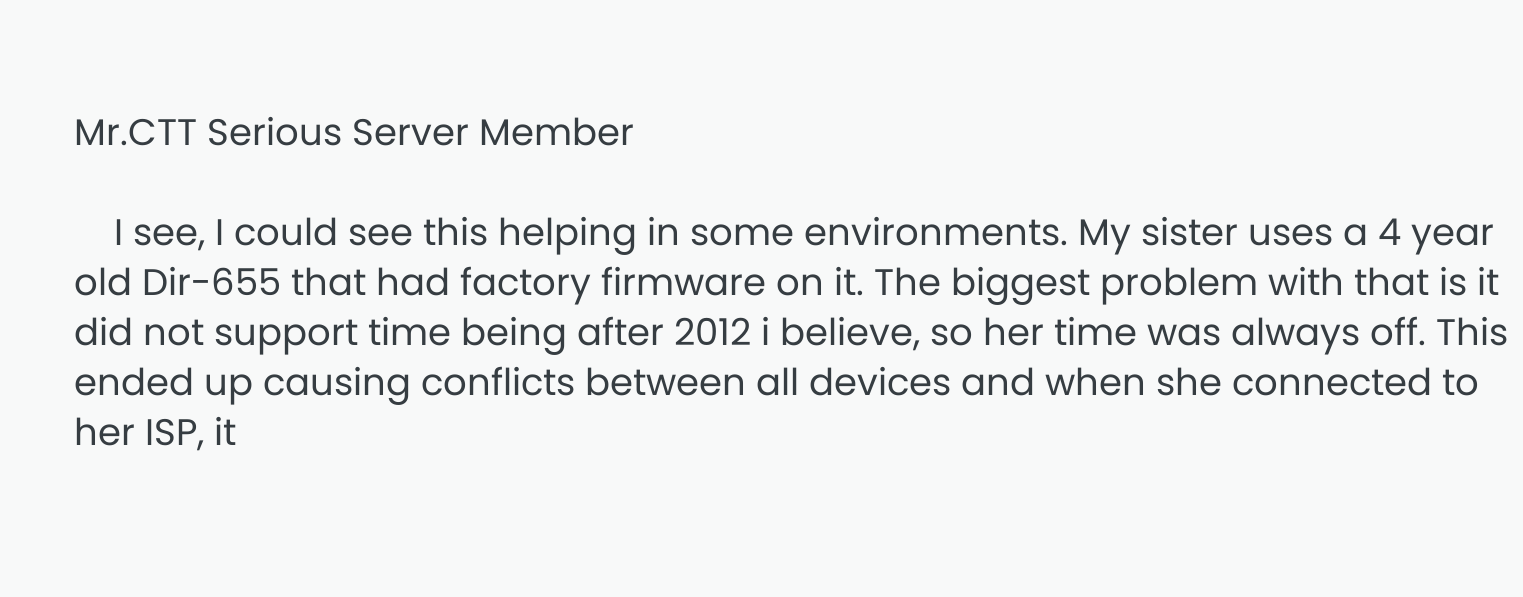Mr.CTT Serious Server Member

    I see, I could see this helping in some environments. My sister uses a 4 year old Dir-655 that had factory firmware on it. The biggest problem with that is it did not support time being after 2012 i believe, so her time was always off. This ended up causing conflicts between all devices and when she connected to her ISP, it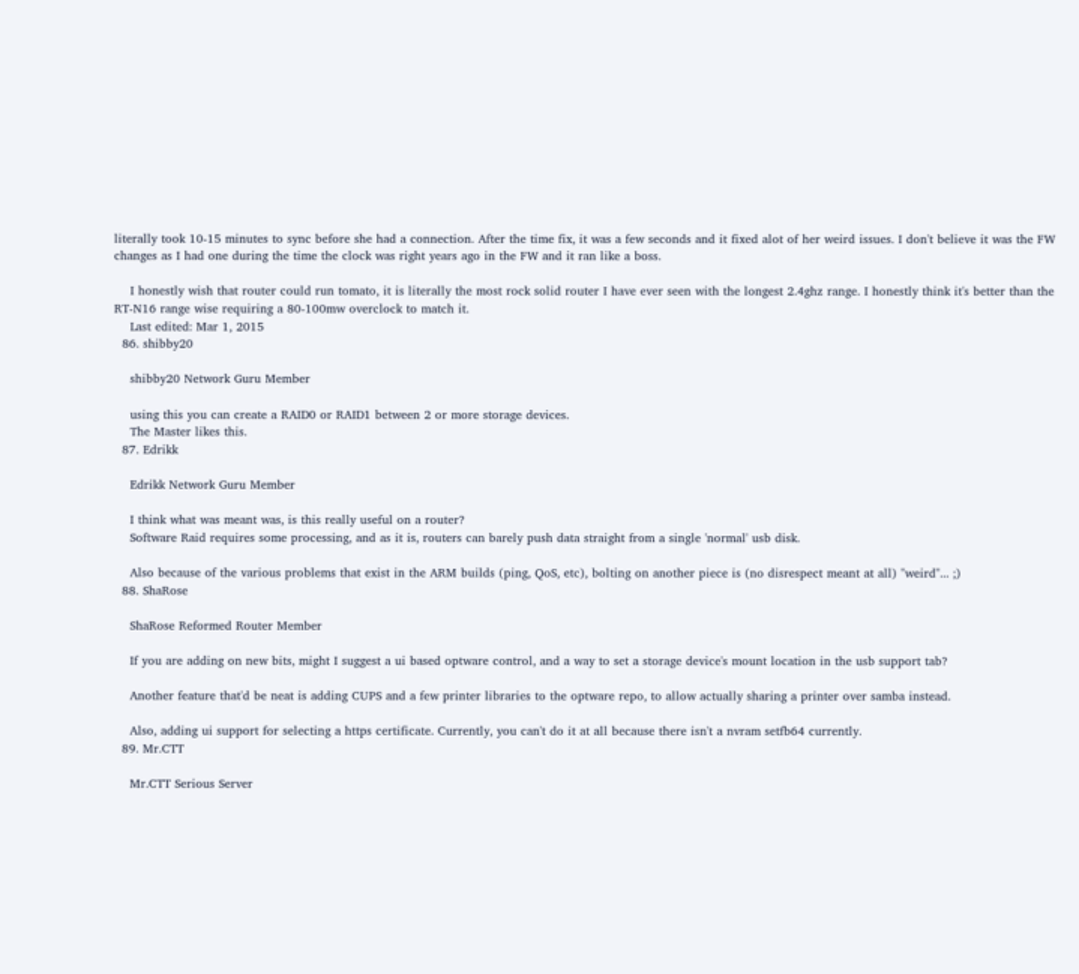literally took 10-15 minutes to sync before she had a connection. After the time fix, it was a few seconds and it fixed alot of her weird issues. I don't believe it was the FW changes as I had one during the time the clock was right years ago in the FW and it ran like a boss.

    I honestly wish that router could run tomato, it is literally the most rock solid router I have ever seen with the longest 2.4ghz range. I honestly think it's better than the RT-N16 range wise requiring a 80-100mw overclock to match it.
    Last edited: Mar 1, 2015
  86. shibby20

    shibby20 Network Guru Member

    using this you can create a RAID0 or RAID1 between 2 or more storage devices.
    The Master likes this.
  87. Edrikk

    Edrikk Network Guru Member

    I think what was meant was, is this really useful on a router?
    Software Raid requires some processing, and as it is, routers can barely push data straight from a single 'normal' usb disk.

    Also because of the various problems that exist in the ARM builds (ping, QoS, etc), bolting on another piece is (no disrespect meant at all) "weird"... ;)
  88. ShaRose

    ShaRose Reformed Router Member

    If you are adding on new bits, might I suggest a ui based optware control, and a way to set a storage device's mount location in the usb support tab?

    Another feature that'd be neat is adding CUPS and a few printer libraries to the optware repo, to allow actually sharing a printer over samba instead.

    Also, adding ui support for selecting a https certificate. Currently, you can't do it at all because there isn't a nvram setfb64 currently.
  89. Mr.CTT

    Mr.CTT Serious Server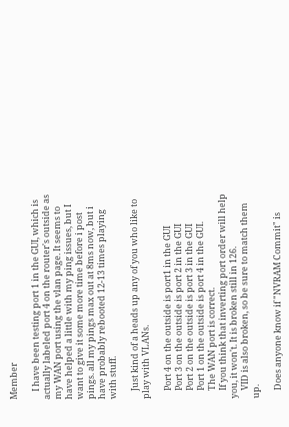Member

    I have been testing port 1 in the GUI, which is actually labeled port 4 on the router's outside as my WAN port using the vlan page. It seems to have helped a little with my ping issues, but I want to give it some more time before i post pings. all my pings max out at 8ms now, but i have probably rebooted 12-13 times playing with stuff.

    Just kind of a heads up any of you who like to play with VLANs.

    Port 4 on the outside is port1 in the GUI
    Port 3 on the outside is port 2 in the GUI
    Port 2 on the outside is port 3 in the GUI
    Port 1 on the outside is port 4 in the GUI.
    The WAN port is correct.
    If you think that inverting port order will help you, it won't. It is broken still in 126.
    VID is also broken, so be sure to match them up.

    Does anyone know if "NVRAM Commit" is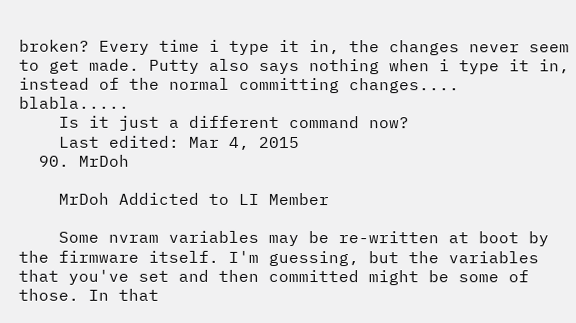broken? Every time i type it in, the changes never seem to get made. Putty also says nothing when i type it in, instead of the normal committing changes.... blabla.....
    Is it just a different command now?
    Last edited: Mar 4, 2015
  90. MrDoh

    MrDoh Addicted to LI Member

    Some nvram variables may be re-written at boot by the firmware itself. I'm guessing, but the variables that you've set and then committed might be some of those. In that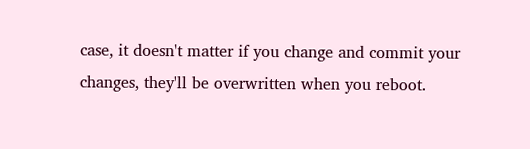case, it doesn't matter if you change and commit your changes, they'll be overwritten when you reboot.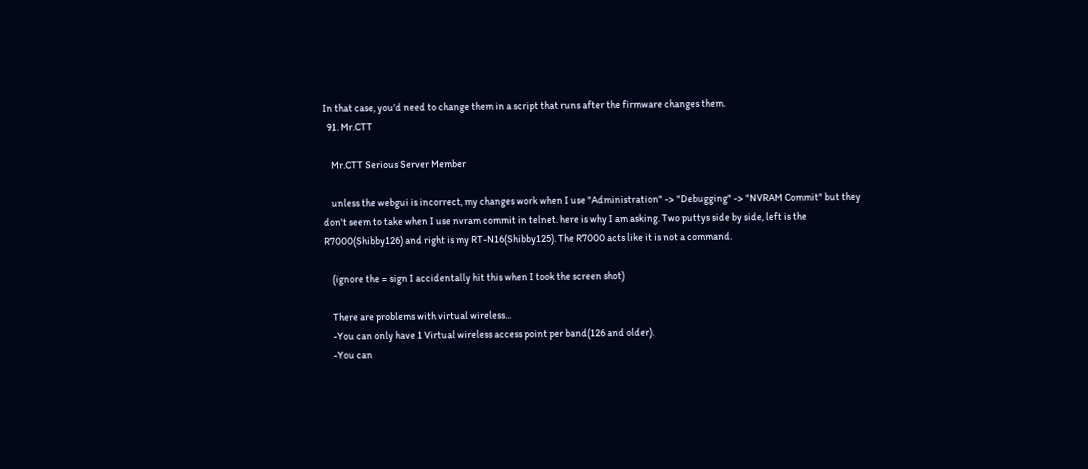In that case, you'd need to change them in a script that runs after the firmware changes them.
  91. Mr.CTT

    Mr.CTT Serious Server Member

    unless the webgui is incorrect, my changes work when I use "Administration" -> "Debugging" -> "NVRAM Commit" but they don't seem to take when I use nvram commit in telnet. here is why I am asking. Two puttys side by side, left is the R7000(Shibby126) and right is my RT-N16(Shibby125). The R7000 acts like it is not a command.

    (ignore the = sign I accidentally hit this when I took the screen shot)

    There are problems with virtual wireless...
    -You can only have 1 Virtual wireless access point per band(126 and older).
    -You can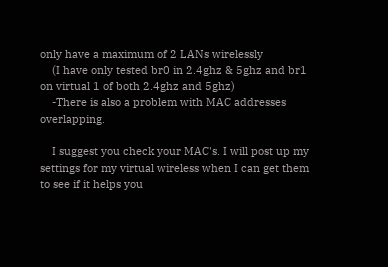only have a maximum of 2 LANs wirelessly
    (I have only tested br0 in 2.4ghz & 5ghz and br1 on virtual 1 of both 2.4ghz and 5ghz)
    -There is also a problem with MAC addresses overlapping.

    I suggest you check your MAC's. I will post up my settings for my virtual wireless when I can get them to see if it helps you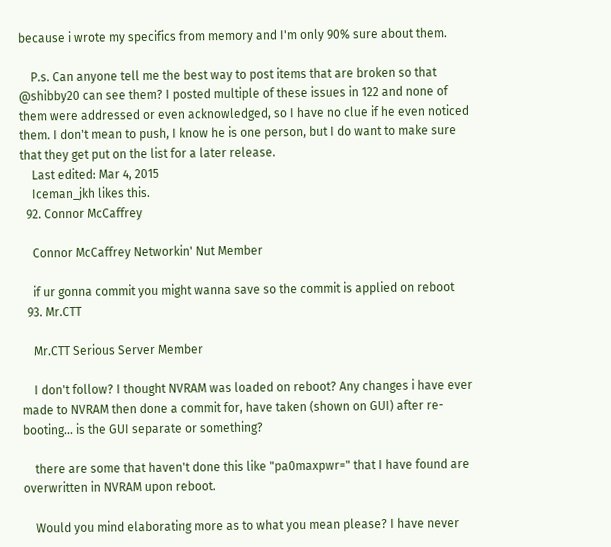because i wrote my specifics from memory and I'm only 90% sure about them.

    P.s. Can anyone tell me the best way to post items that are broken so that @shibby20 can see them? I posted multiple of these issues in 122 and none of them were addressed or even acknowledged, so I have no clue if he even noticed them. I don't mean to push, I know he is one person, but I do want to make sure that they get put on the list for a later release.
    Last edited: Mar 4, 2015
    Iceman_jkh likes this.
  92. Connor McCaffrey

    Connor McCaffrey Networkin' Nut Member

    if ur gonna commit you might wanna save so the commit is applied on reboot
  93. Mr.CTT

    Mr.CTT Serious Server Member

    I don't follow? I thought NVRAM was loaded on reboot? Any changes i have ever made to NVRAM then done a commit for, have taken (shown on GUI) after re-booting... is the GUI separate or something?

    there are some that haven't done this like "pa0maxpwr=" that I have found are overwritten in NVRAM upon reboot.

    Would you mind elaborating more as to what you mean please? I have never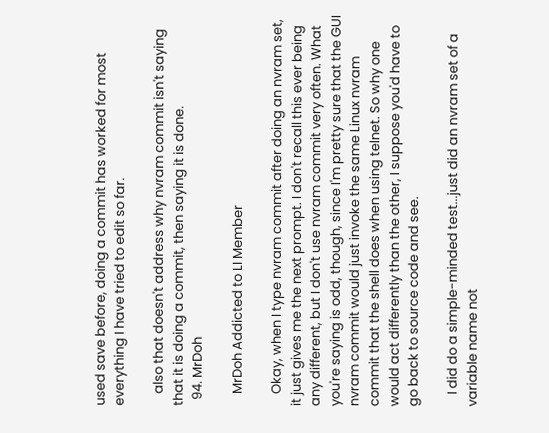used save before, doing a commit has worked for most everything I have tried to edit so far.

    also that doesn't address why nvram commit isn't saying that it is doing a commit, then saying it is done.
  94. MrDoh

    MrDoh Addicted to LI Member

    Okay, when I type nvram commit after doing an nvram set, it just gives me the next prompt. I don't recall this ever being any different, but I don't use nvram commit very often. What you're saying is odd, though, since I'm pretty sure that the GUI nvram commit would just invoke the same Linux nvram commit that the shell does when using telnet. So why one would act differently than the other, I suppose you'd have to go back to source code and see.

    I did do a simple-minded test...just did an nvram set of a variable name not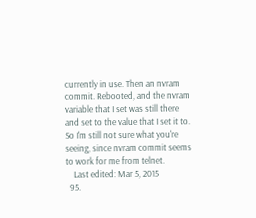currently in use. Then an nvram commit. Rebooted, and the nvram variable that I set was still there and set to the value that I set it to. So I'm still not sure what you're seeing, since nvram commit seems to work for me from telnet.
    Last edited: Mar 5, 2015
  95.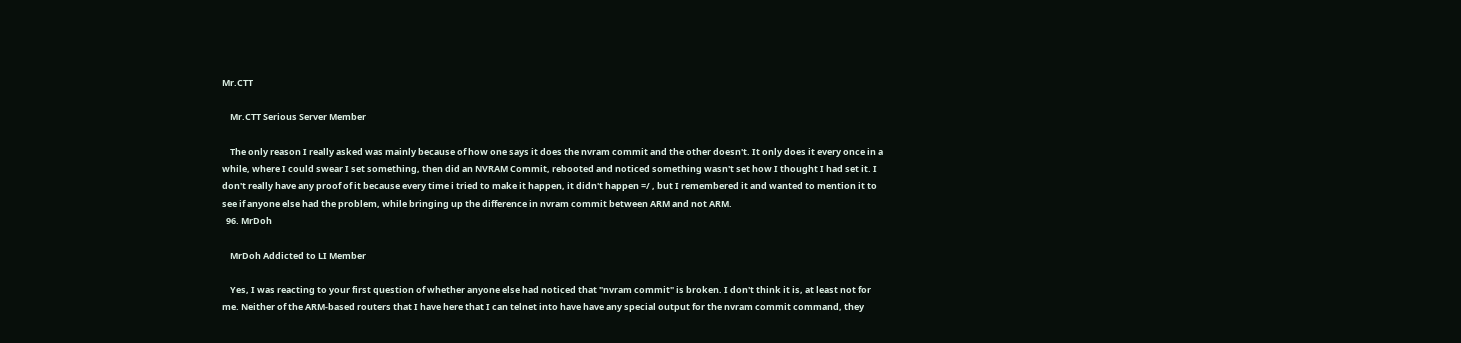Mr.CTT

    Mr.CTT Serious Server Member

    The only reason I really asked was mainly because of how one says it does the nvram commit and the other doesn't. It only does it every once in a while, where I could swear I set something, then did an NVRAM Commit, rebooted and noticed something wasn't set how I thought I had set it. I don't really have any proof of it because every time i tried to make it happen, it didn't happen =/ , but I remembered it and wanted to mention it to see if anyone else had the problem, while bringing up the difference in nvram commit between ARM and not ARM.
  96. MrDoh

    MrDoh Addicted to LI Member

    Yes, I was reacting to your first question of whether anyone else had noticed that "nvram commit" is broken. I don't think it is, at least not for me. Neither of the ARM-based routers that I have here that I can telnet into have have any special output for the nvram commit command, they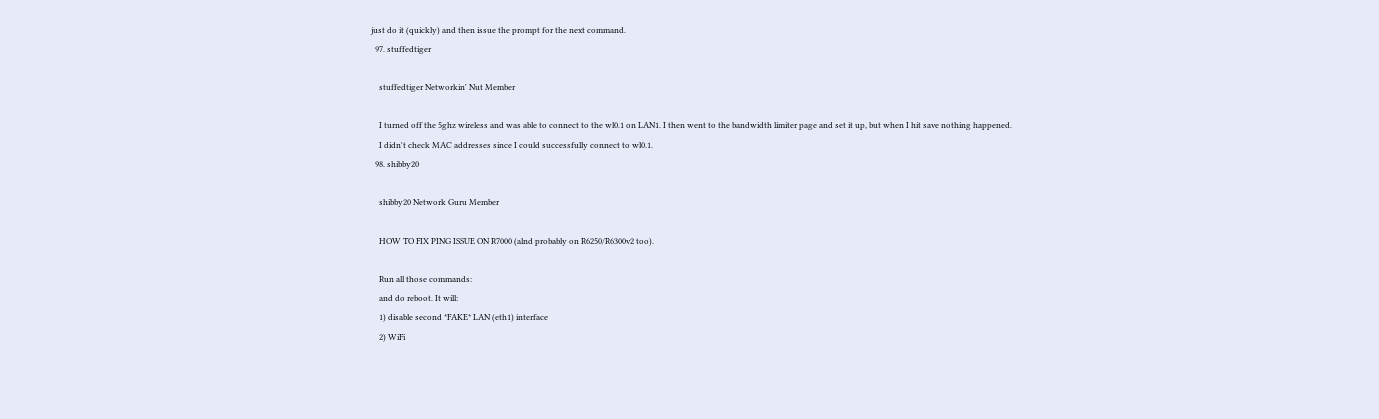just do it (quickly) and then issue the prompt for the next command.
  97. stuffedtiger

    stuffedtiger Networkin' Nut Member

    I turned off the 5ghz wireless and was able to connect to the wl0.1 on LAN1. I then went to the bandwidth limiter page and set it up, but when I hit save nothing happened.
    I didn't check MAC addresses since I could successfully connect to wl0.1.
  98. shibby20

    shibby20 Network Guru Member

    HOW TO FIX PING ISSUE ON R7000 (alnd probably on R6250/R6300v2 too).

    Run all those commands:
    and do reboot. It will:
    1) disable second *FAKE* LAN (eth1) interface
    2) WiFi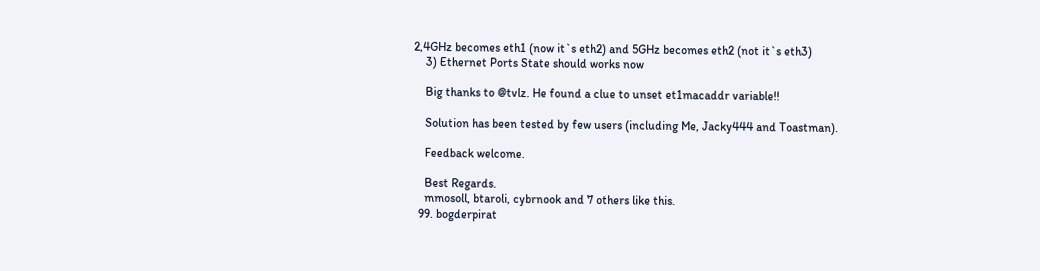2,4GHz becomes eth1 (now it`s eth2) and 5GHz becomes eth2 (not it`s eth3)
    3) Ethernet Ports State should works now

    Big thanks to @tvlz. He found a clue to unset et1macaddr variable!!

    Solution has been tested by few users (including Me, Jacky444 and Toastman).

    Feedback welcome.

    Best Regards.
    mmosoll, btaroli, cybrnook and 7 others like this.
  99. bogderpirat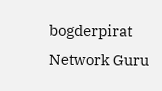bogderpirat Network Guru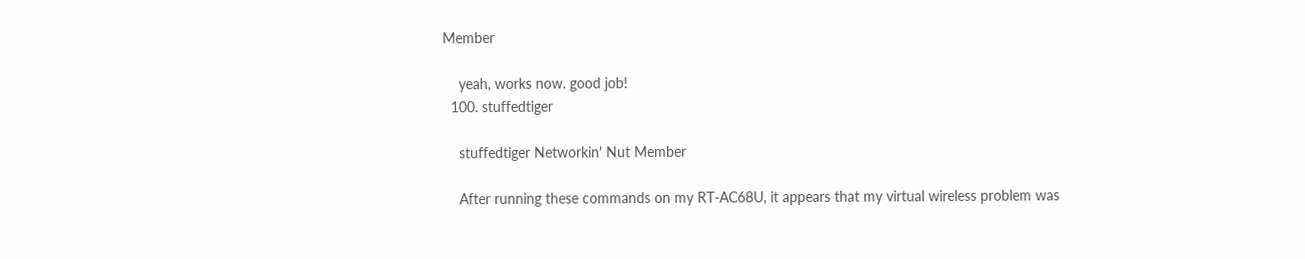Member

    yeah, works now. good job!
  100. stuffedtiger

    stuffedtiger Networkin' Nut Member

    After running these commands on my RT-AC68U, it appears that my virtual wireless problem was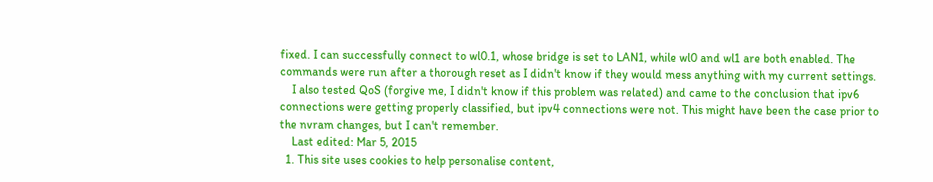fixed. I can successfully connect to wl0.1, whose bridge is set to LAN1, while wl0 and wl1 are both enabled. The commands were run after a thorough reset as I didn't know if they would mess anything with my current settings.
    I also tested QoS (forgive me, I didn't know if this problem was related) and came to the conclusion that ipv6 connections were getting properly classified, but ipv4 connections were not. This might have been the case prior to the nvram changes, but I can't remember.
    Last edited: Mar 5, 2015
  1. This site uses cookies to help personalise content,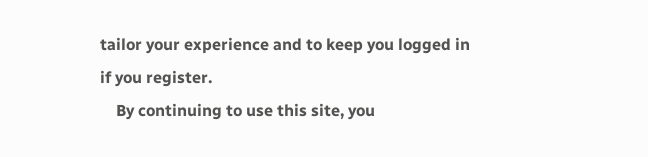tailor your experience and to keep you logged in if you register.
    By continuing to use this site, you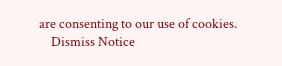are consenting to our use of cookies.
    Dismiss Notice